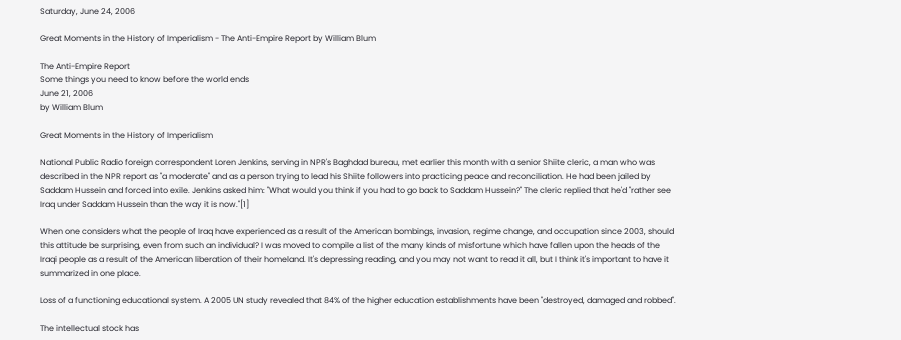Saturday, June 24, 2006

Great Moments in the History of Imperialism - The Anti-Empire Report by William Blum

The Anti-Empire Report
Some things you need to know before the world ends
June 21, 2006
by William Blum

Great Moments in the History of Imperialism

National Public Radio foreign correspondent Loren Jenkins, serving in NPR's Baghdad bureau, met earlier this month with a senior Shiite cleric, a man who was described in the NPR report as "a moderate" and as a person trying to lead his Shiite followers into practicing peace and reconciliation. He had been jailed by Saddam Hussein and forced into exile. Jenkins asked him: "What would you think if you had to go back to Saddam Hussein?" The cleric replied that he'd "rather see Iraq under Saddam Hussein than the way it is now."[1]

When one considers what the people of Iraq have experienced as a result of the American bombings, invasion, regime change, and occupation since 2003, should this attitude be surprising, even from such an individual? I was moved to compile a list of the many kinds of misfortune which have fallen upon the heads of the Iraqi people as a result of the American liberation of their homeland. It's depressing reading, and you may not want to read it all, but I think it's important to have it summarized in one place.

Loss of a functioning educational system. A 2005 UN study revealed that 84% of the higher education establishments have been "destroyed, damaged and robbed".

The intellectual stock has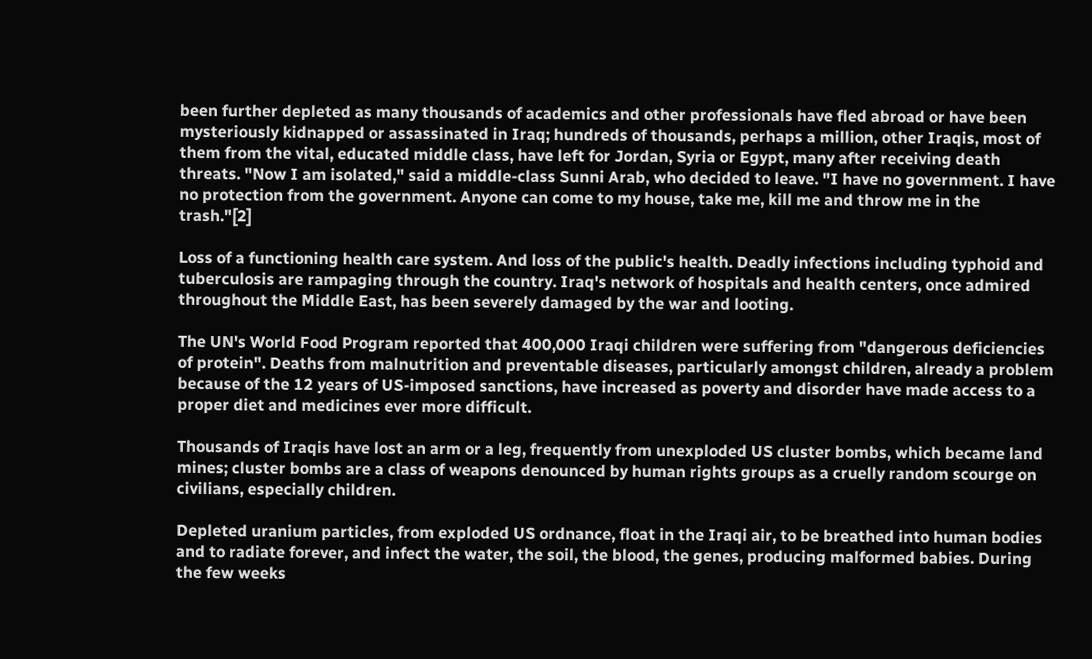been further depleted as many thousands of academics and other professionals have fled abroad or have been mysteriously kidnapped or assassinated in Iraq; hundreds of thousands, perhaps a million, other Iraqis, most of them from the vital, educated middle class, have left for Jordan, Syria or Egypt, many after receiving death threats. "Now I am isolated," said a middle-class Sunni Arab, who decided to leave. "I have no government. I have no protection from the government. Anyone can come to my house, take me, kill me and throw me in the trash."[2]

Loss of a functioning health care system. And loss of the public's health. Deadly infections including typhoid and tuberculosis are rampaging through the country. Iraq's network of hospitals and health centers, once admired throughout the Middle East, has been severely damaged by the war and looting.

The UN's World Food Program reported that 400,000 Iraqi children were suffering from "dangerous deficiencies of protein". Deaths from malnutrition and preventable diseases, particularly amongst children, already a problem because of the 12 years of US-imposed sanctions, have increased as poverty and disorder have made access to a proper diet and medicines ever more difficult.

Thousands of Iraqis have lost an arm or a leg, frequently from unexploded US cluster bombs, which became land mines; cluster bombs are a class of weapons denounced by human rights groups as a cruelly random scourge on civilians, especially children.

Depleted uranium particles, from exploded US ordnance, float in the Iraqi air, to be breathed into human bodies and to radiate forever, and infect the water, the soil, the blood, the genes, producing malformed babies. During the few weeks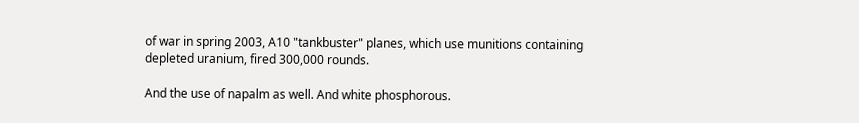of war in spring 2003, A10 "tankbuster" planes, which use munitions containing depleted uranium, fired 300,000 rounds.

And the use of napalm as well. And white phosphorous.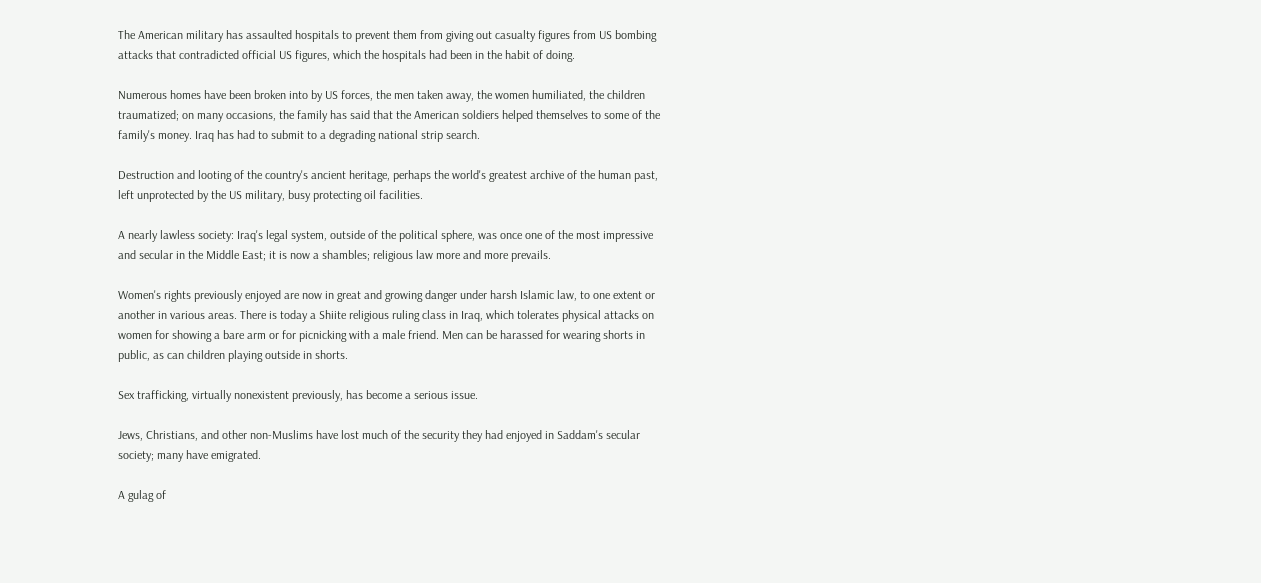The American military has assaulted hospitals to prevent them from giving out casualty figures from US bombing attacks that contradicted official US figures, which the hospitals had been in the habit of doing.

Numerous homes have been broken into by US forces, the men taken away, the women humiliated, the children traumatized; on many occasions, the family has said that the American soldiers helped themselves to some of the family's money. Iraq has had to submit to a degrading national strip search.

Destruction and looting of the country's ancient heritage, perhaps the world's greatest archive of the human past, left unprotected by the US military, busy protecting oil facilities.

A nearly lawless society: Iraq's legal system, outside of the political sphere, was once one of the most impressive and secular in the Middle East; it is now a shambles; religious law more and more prevails.

Women's rights previously enjoyed are now in great and growing danger under harsh Islamic law, to one extent or another in various areas. There is today a Shiite religious ruling class in Iraq, which tolerates physical attacks on women for showing a bare arm or for picnicking with a male friend. Men can be harassed for wearing shorts in public, as can children playing outside in shorts.

Sex trafficking, virtually nonexistent previously, has become a serious issue.

Jews, Christians, and other non-Muslims have lost much of the security they had enjoyed in Saddam's secular society; many have emigrated.

A gulag of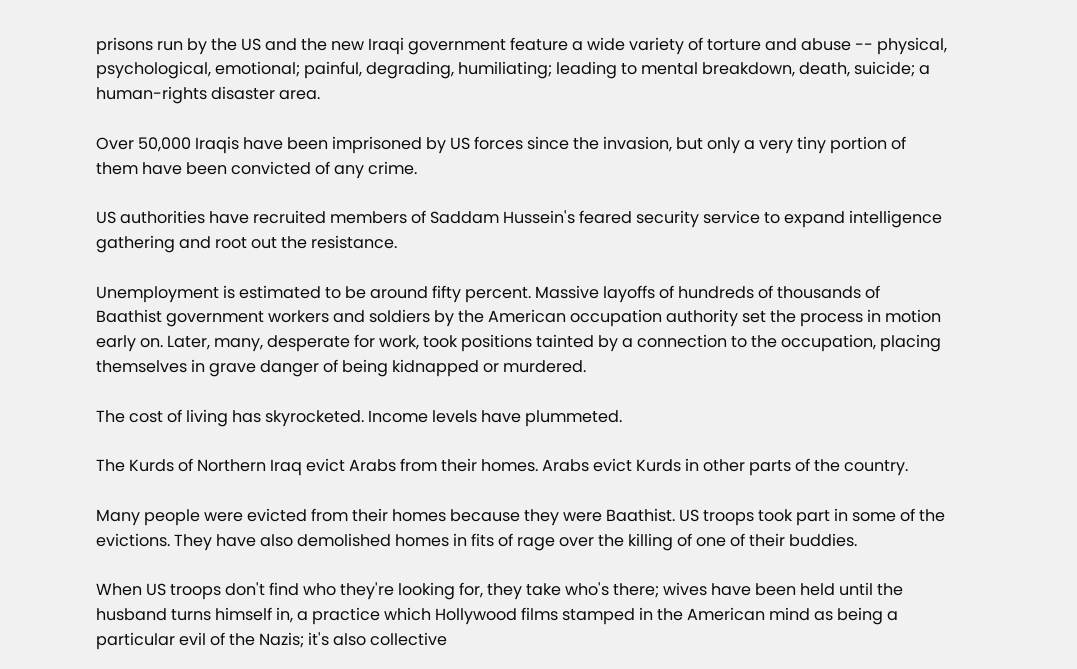prisons run by the US and the new Iraqi government feature a wide variety of torture and abuse -- physical, psychological, emotional; painful, degrading, humiliating; leading to mental breakdown, death, suicide; a human-rights disaster area.

Over 50,000 Iraqis have been imprisoned by US forces since the invasion, but only a very tiny portion of them have been convicted of any crime.

US authorities have recruited members of Saddam Hussein's feared security service to expand intelligence gathering and root out the resistance.

Unemployment is estimated to be around fifty percent. Massive layoffs of hundreds of thousands of Baathist government workers and soldiers by the American occupation authority set the process in motion early on. Later, many, desperate for work, took positions tainted by a connection to the occupation, placing themselves in grave danger of being kidnapped or murdered.

The cost of living has skyrocketed. Income levels have plummeted.

The Kurds of Northern Iraq evict Arabs from their homes. Arabs evict Kurds in other parts of the country.

Many people were evicted from their homes because they were Baathist. US troops took part in some of the evictions. They have also demolished homes in fits of rage over the killing of one of their buddies.

When US troops don't find who they're looking for, they take who's there; wives have been held until the husband turns himself in, a practice which Hollywood films stamped in the American mind as being a particular evil of the Nazis; it's also collective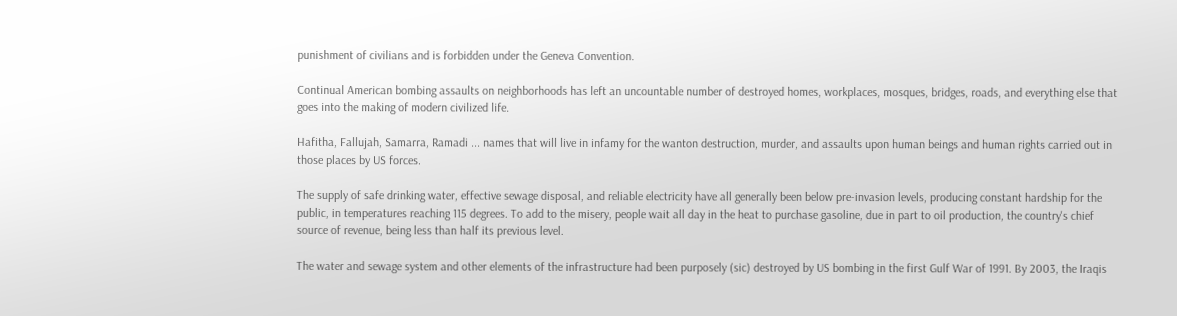punishment of civilians and is forbidden under the Geneva Convention.

Continual American bombing assaults on neighborhoods has left an uncountable number of destroyed homes, workplaces, mosques, bridges, roads, and everything else that goes into the making of modern civilized life.

Hafitha, Fallujah, Samarra, Ramadi ... names that will live in infamy for the wanton destruction, murder, and assaults upon human beings and human rights carried out in those places by US forces.

The supply of safe drinking water, effective sewage disposal, and reliable electricity have all generally been below pre-invasion levels, producing constant hardship for the public, in temperatures reaching 115 degrees. To add to the misery, people wait all day in the heat to purchase gasoline, due in part to oil production, the country's chief source of revenue, being less than half its previous level.

The water and sewage system and other elements of the infrastructure had been purposely (sic) destroyed by US bombing in the first Gulf War of 1991. By 2003, the Iraqis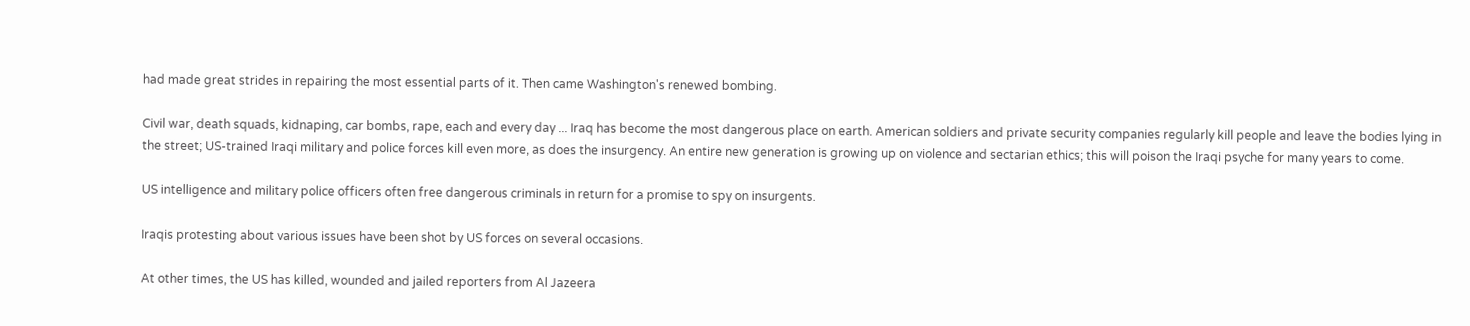had made great strides in repairing the most essential parts of it. Then came Washington's renewed bombing.

Civil war, death squads, kidnaping, car bombs, rape, each and every day ... Iraq has become the most dangerous place on earth. American soldiers and private security companies regularly kill people and leave the bodies lying in the street; US-trained Iraqi military and police forces kill even more, as does the insurgency. An entire new generation is growing up on violence and sectarian ethics; this will poison the Iraqi psyche for many years to come.

US intelligence and military police officers often free dangerous criminals in return for a promise to spy on insurgents.

Iraqis protesting about various issues have been shot by US forces on several occasions.

At other times, the US has killed, wounded and jailed reporters from Al Jazeera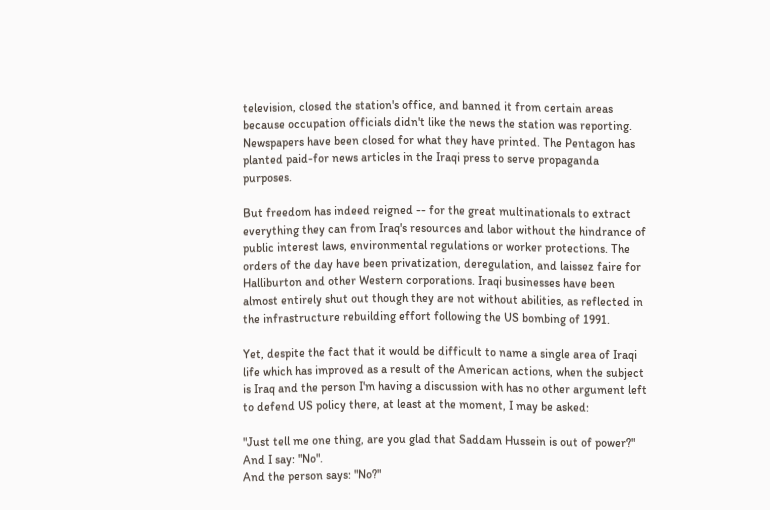television, closed the station's office, and banned it from certain areas because occupation officials didn't like the news the station was reporting. Newspapers have been closed for what they have printed. The Pentagon has planted paid-for news articles in the Iraqi press to serve propaganda purposes.

But freedom has indeed reigned -- for the great multinationals to extract everything they can from Iraq's resources and labor without the hindrance of public interest laws, environmental regulations or worker protections. The orders of the day have been privatization, deregulation, and laissez faire for Halliburton and other Western corporations. Iraqi businesses have been almost entirely shut out though they are not without abilities, as reflected in the infrastructure rebuilding effort following the US bombing of 1991.

Yet, despite the fact that it would be difficult to name a single area of Iraqi life which has improved as a result of the American actions, when the subject is Iraq and the person I'm having a discussion with has no other argument left to defend US policy there, at least at the moment, I may be asked:

"Just tell me one thing, are you glad that Saddam Hussein is out of power?"
And I say: "No".
And the person says: "No?"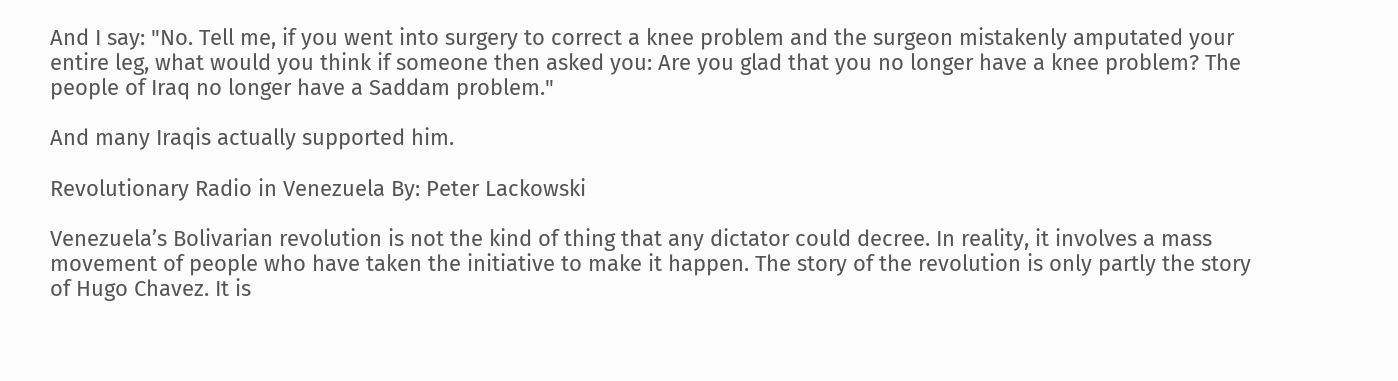And I say: "No. Tell me, if you went into surgery to correct a knee problem and the surgeon mistakenly amputated your entire leg, what would you think if someone then asked you: Are you glad that you no longer have a knee problem? The people of Iraq no longer have a Saddam problem."

And many Iraqis actually supported him.

Revolutionary Radio in Venezuela By: Peter Lackowski

Venezuela’s Bolivarian revolution is not the kind of thing that any dictator could decree. In reality, it involves a mass movement of people who have taken the initiative to make it happen. The story of the revolution is only partly the story of Hugo Chavez. It is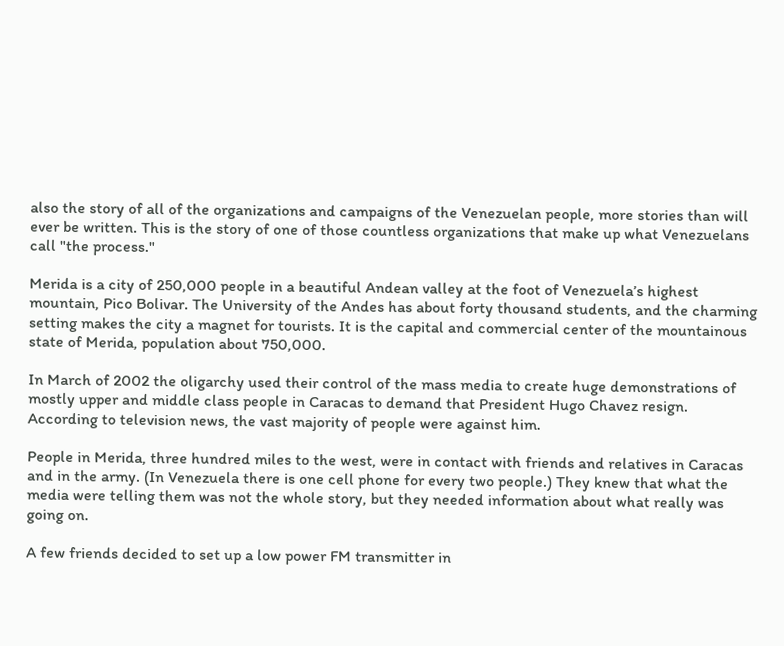also the story of all of the organizations and campaigns of the Venezuelan people, more stories than will ever be written. This is the story of one of those countless organizations that make up what Venezuelans call "the process."

Merida is a city of 250,000 people in a beautiful Andean valley at the foot of Venezuela’s highest mountain, Pico Bolivar. The University of the Andes has about forty thousand students, and the charming setting makes the city a magnet for tourists. It is the capital and commercial center of the mountainous state of Merida, population about 750,000.

In March of 2002 the oligarchy used their control of the mass media to create huge demonstrations of mostly upper and middle class people in Caracas to demand that President Hugo Chavez resign. According to television news, the vast majority of people were against him.

People in Merida, three hundred miles to the west, were in contact with friends and relatives in Caracas and in the army. (In Venezuela there is one cell phone for every two people.) They knew that what the media were telling them was not the whole story, but they needed information about what really was going on.

A few friends decided to set up a low power FM transmitter in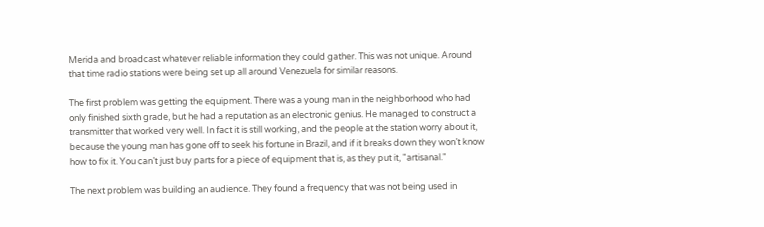Merida and broadcast whatever reliable information they could gather. This was not unique. Around that time radio stations were being set up all around Venezuela for similar reasons.

The first problem was getting the equipment. There was a young man in the neighborhood who had only finished sixth grade, but he had a reputation as an electronic genius. He managed to construct a transmitter that worked very well. In fact it is still working, and the people at the station worry about it, because the young man has gone off to seek his fortune in Brazil, and if it breaks down they won’t know how to fix it. You can’t just buy parts for a piece of equipment that is, as they put it, "artisanal."

The next problem was building an audience. They found a frequency that was not being used in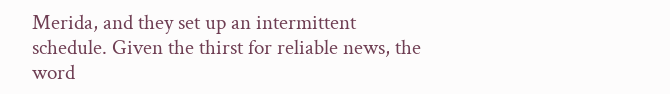Merida, and they set up an intermittent schedule. Given the thirst for reliable news, the word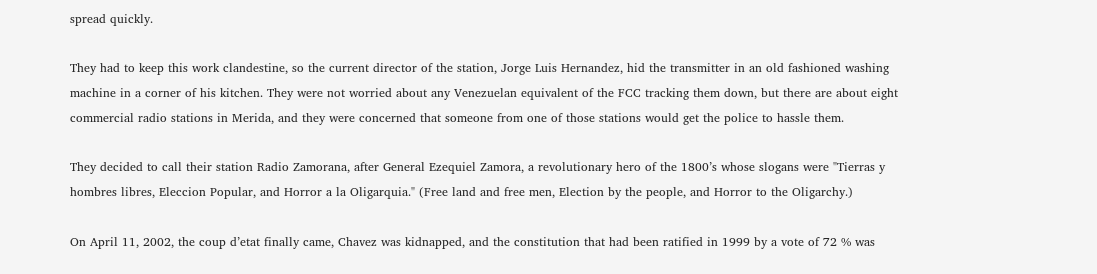spread quickly.

They had to keep this work clandestine, so the current director of the station, Jorge Luis Hernandez, hid the transmitter in an old fashioned washing machine in a corner of his kitchen. They were not worried about any Venezuelan equivalent of the FCC tracking them down, but there are about eight commercial radio stations in Merida, and they were concerned that someone from one of those stations would get the police to hassle them.

They decided to call their station Radio Zamorana, after General Ezequiel Zamora, a revolutionary hero of the 1800’s whose slogans were "Tierras y hombres libres, Eleccion Popular, and Horror a la Oligarquia." (Free land and free men, Election by the people, and Horror to the Oligarchy.)

On April 11, 2002, the coup d’etat finally came, Chavez was kidnapped, and the constitution that had been ratified in 1999 by a vote of 72 % was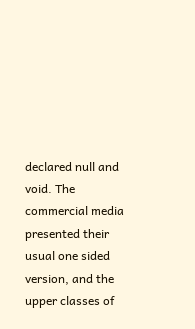declared null and void. The commercial media presented their usual one sided version, and the upper classes of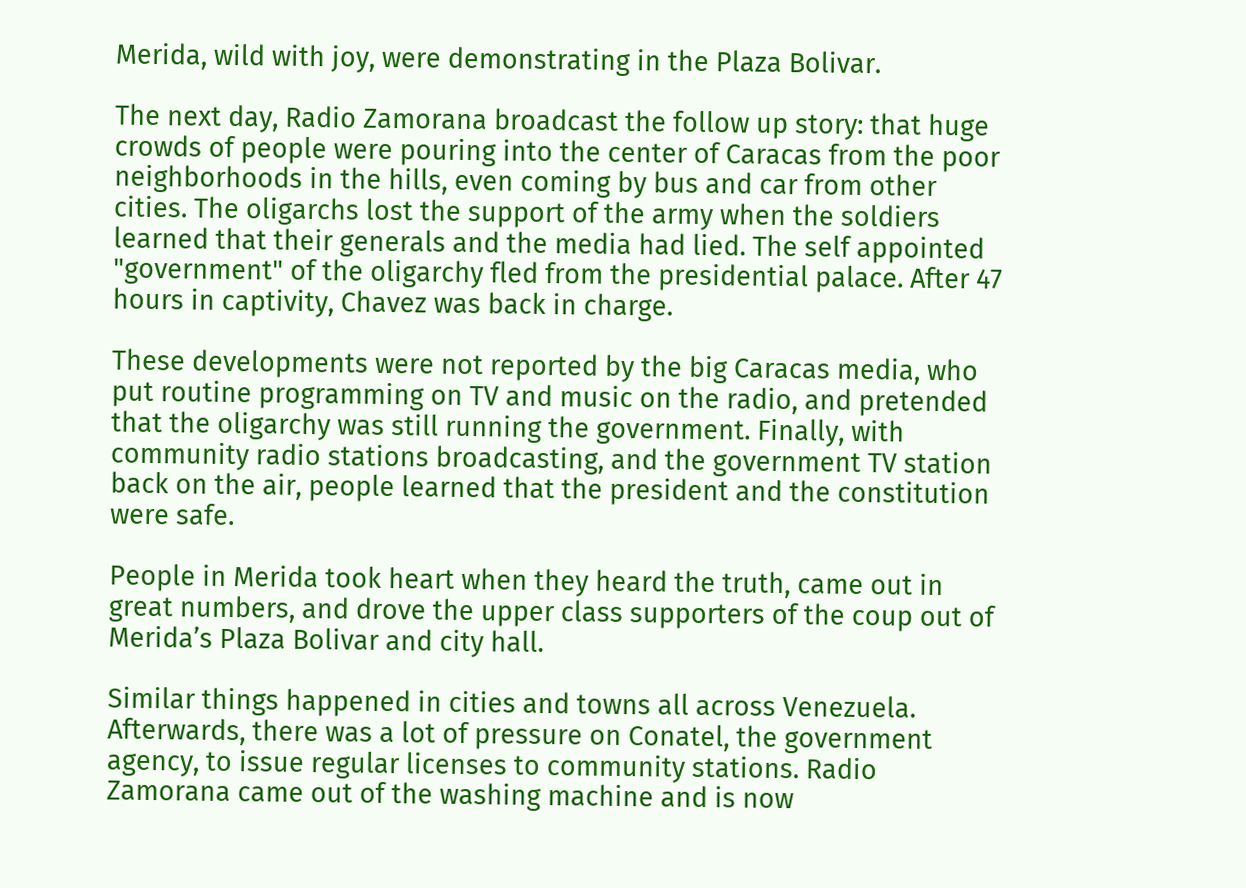Merida, wild with joy, were demonstrating in the Plaza Bolivar.

The next day, Radio Zamorana broadcast the follow up story: that huge crowds of people were pouring into the center of Caracas from the poor neighborhoods in the hills, even coming by bus and car from other cities. The oligarchs lost the support of the army when the soldiers learned that their generals and the media had lied. The self appointed "government" of the oligarchy fled from the presidential palace. After 47 hours in captivity, Chavez was back in charge.

These developments were not reported by the big Caracas media, who put routine programming on TV and music on the radio, and pretended that the oligarchy was still running the government. Finally, with community radio stations broadcasting, and the government TV station back on the air, people learned that the president and the constitution were safe.

People in Merida took heart when they heard the truth, came out in great numbers, and drove the upper class supporters of the coup out of Merida’s Plaza Bolivar and city hall.

Similar things happened in cities and towns all across Venezuela. Afterwards, there was a lot of pressure on Conatel, the government agency, to issue regular licenses to community stations. Radio Zamorana came out of the washing machine and is now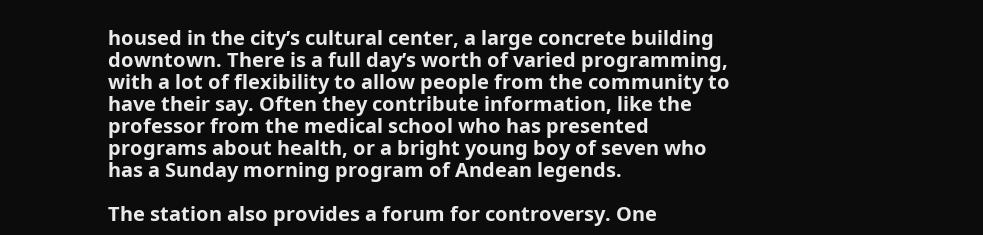housed in the city’s cultural center, a large concrete building downtown. There is a full day’s worth of varied programming, with a lot of flexibility to allow people from the community to have their say. Often they contribute information, like the professor from the medical school who has presented programs about health, or a bright young boy of seven who has a Sunday morning program of Andean legends.

The station also provides a forum for controversy. One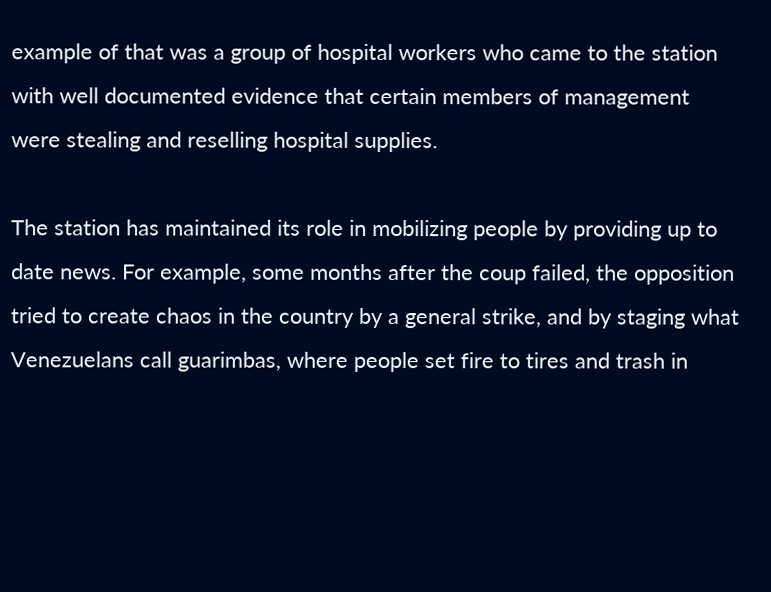example of that was a group of hospital workers who came to the station with well documented evidence that certain members of management were stealing and reselling hospital supplies.

The station has maintained its role in mobilizing people by providing up to date news. For example, some months after the coup failed, the opposition tried to create chaos in the country by a general strike, and by staging what Venezuelans call guarimbas, where people set fire to tires and trash in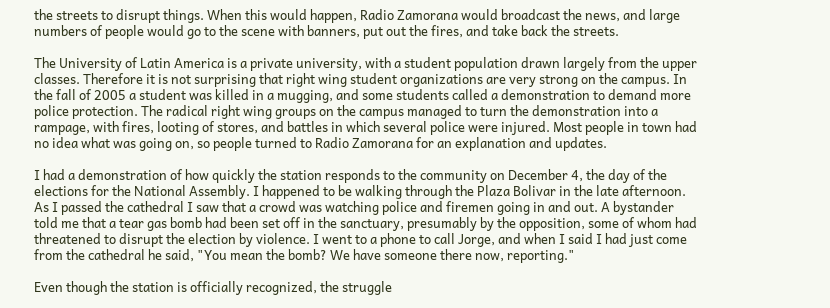the streets to disrupt things. When this would happen, Radio Zamorana would broadcast the news, and large numbers of people would go to the scene with banners, put out the fires, and take back the streets.

The University of Latin America is a private university, with a student population drawn largely from the upper classes. Therefore it is not surprising that right wing student organizations are very strong on the campus. In the fall of 2005 a student was killed in a mugging, and some students called a demonstration to demand more police protection. The radical right wing groups on the campus managed to turn the demonstration into a rampage, with fires, looting of stores, and battles in which several police were injured. Most people in town had no idea what was going on, so people turned to Radio Zamorana for an explanation and updates.

I had a demonstration of how quickly the station responds to the community on December 4, the day of the elections for the National Assembly. I happened to be walking through the Plaza Bolivar in the late afternoon. As I passed the cathedral I saw that a crowd was watching police and firemen going in and out. A bystander told me that a tear gas bomb had been set off in the sanctuary, presumably by the opposition, some of whom had threatened to disrupt the election by violence. I went to a phone to call Jorge, and when I said I had just come from the cathedral he said, "You mean the bomb? We have someone there now, reporting."

Even though the station is officially recognized, the struggle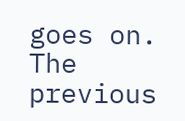goes on. The previous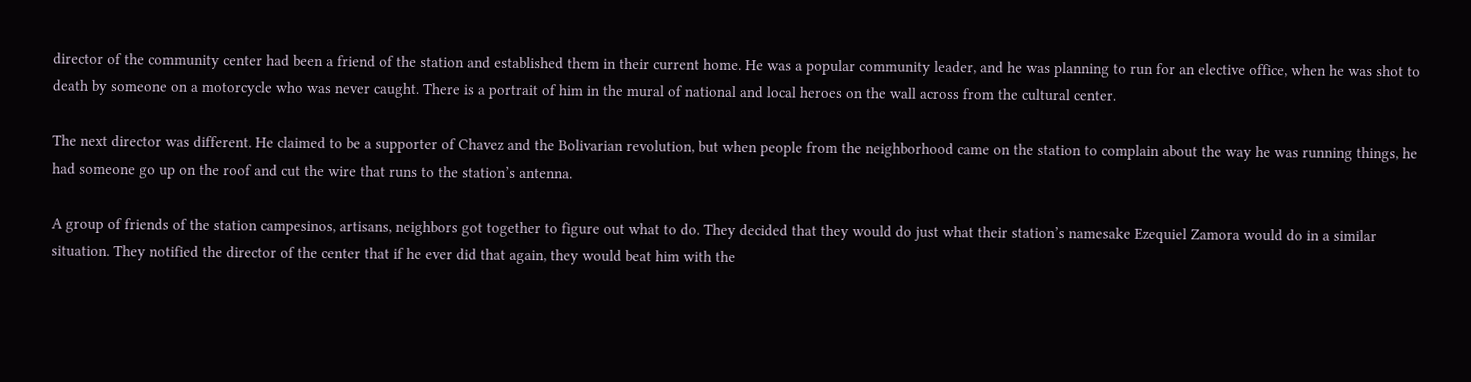director of the community center had been a friend of the station and established them in their current home. He was a popular community leader, and he was planning to run for an elective office, when he was shot to death by someone on a motorcycle who was never caught. There is a portrait of him in the mural of national and local heroes on the wall across from the cultural center.

The next director was different. He claimed to be a supporter of Chavez and the Bolivarian revolution, but when people from the neighborhood came on the station to complain about the way he was running things, he had someone go up on the roof and cut the wire that runs to the station’s antenna.

A group of friends of the station campesinos, artisans, neighbors got together to figure out what to do. They decided that they would do just what their station’s namesake Ezequiel Zamora would do in a similar situation. They notified the director of the center that if he ever did that again, they would beat him with the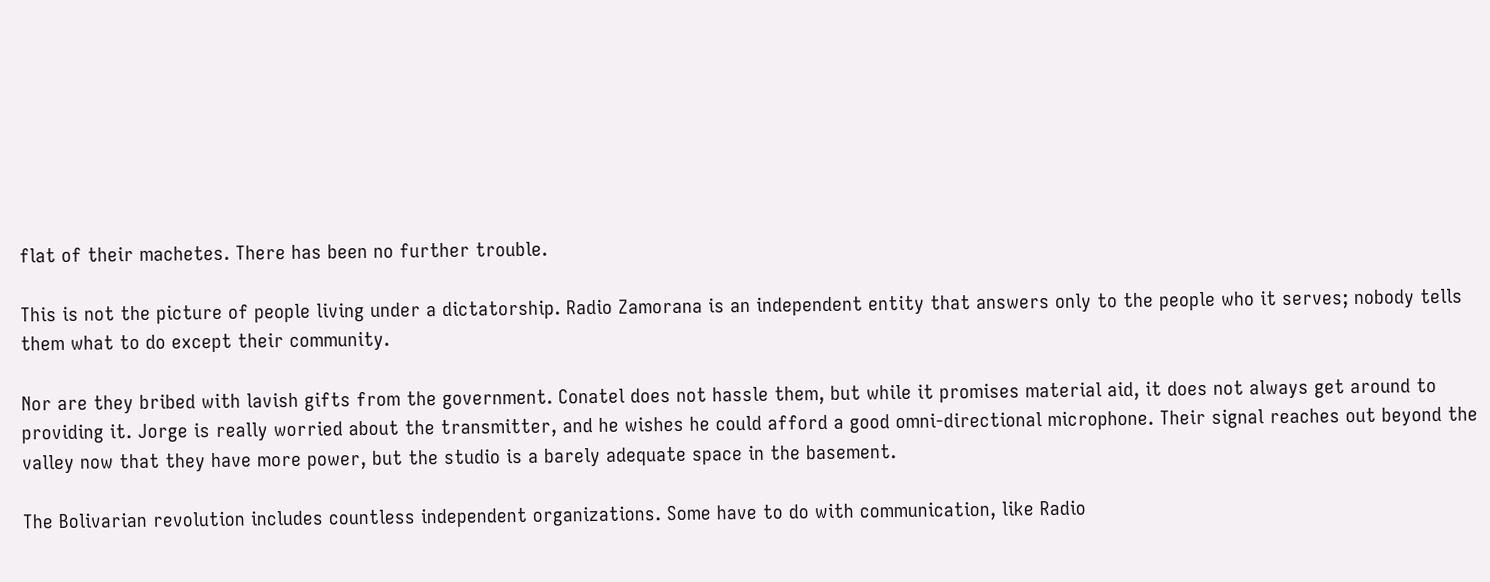flat of their machetes. There has been no further trouble.

This is not the picture of people living under a dictatorship. Radio Zamorana is an independent entity that answers only to the people who it serves; nobody tells them what to do except their community.

Nor are they bribed with lavish gifts from the government. Conatel does not hassle them, but while it promises material aid, it does not always get around to providing it. Jorge is really worried about the transmitter, and he wishes he could afford a good omni-directional microphone. Their signal reaches out beyond the valley now that they have more power, but the studio is a barely adequate space in the basement.

The Bolivarian revolution includes countless independent organizations. Some have to do with communication, like Radio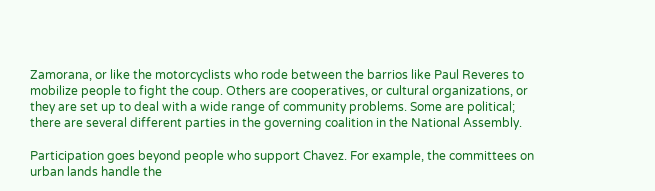Zamorana, or like the motorcyclists who rode between the barrios like Paul Reveres to mobilize people to fight the coup. Others are cooperatives, or cultural organizations, or they are set up to deal with a wide range of community problems. Some are political; there are several different parties in the governing coalition in the National Assembly.

Participation goes beyond people who support Chavez. For example, the committees on urban lands handle the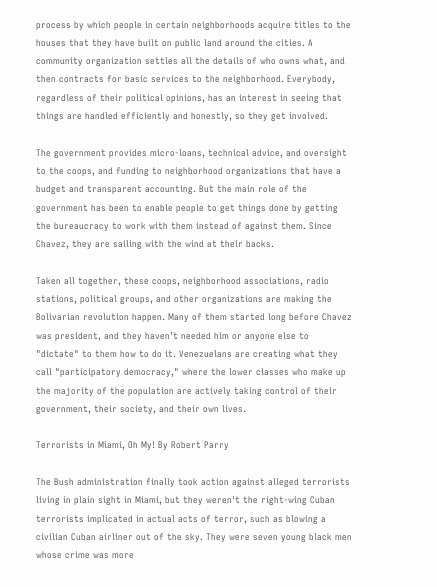process by which people in certain neighborhoods acquire titles to the houses that they have built on public land around the cities. A community organization settles all the details of who owns what, and then contracts for basic services to the neighborhood. Everybody, regardless of their political opinions, has an interest in seeing that things are handled efficiently and honestly, so they get involved.

The government provides micro-loans, technical advice, and oversight to the coops, and funding to neighborhood organizations that have a budget and transparent accounting. But the main role of the government has been to enable people to get things done by getting the bureaucracy to work with them instead of against them. Since Chavez, they are sailing with the wind at their backs.

Taken all together, these coops, neighborhood associations, radio stations, political groups, and other organizations are making the Bolivarian revolution happen. Many of them started long before Chavez was president, and they haven’t needed him or anyone else to "dictate" to them how to do it. Venezuelans are creating what they call "participatory democracy," where the lower classes who make up the majority of the population are actively taking control of their government, their society, and their own lives.

Terrorists in Miami, Oh My! By Robert Parry

The Bush administration finally took action against alleged terrorists living in plain sight in Miami, but they weren't the right-wing Cuban terrorists implicated in actual acts of terror, such as blowing a civilian Cuban airliner out of the sky. They were seven young black men whose crime was more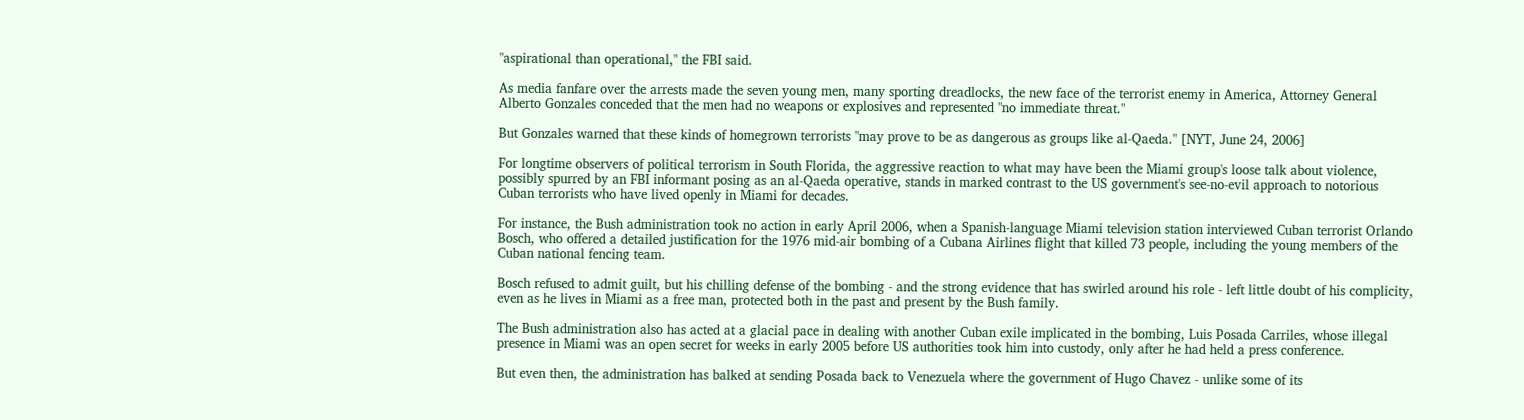"aspirational than operational," the FBI said.

As media fanfare over the arrests made the seven young men, many sporting dreadlocks, the new face of the terrorist enemy in America, Attorney General Alberto Gonzales conceded that the men had no weapons or explosives and represented "no immediate threat."

But Gonzales warned that these kinds of homegrown terrorists "may prove to be as dangerous as groups like al-Qaeda." [NYT, June 24, 2006]

For longtime observers of political terrorism in South Florida, the aggressive reaction to what may have been the Miami group's loose talk about violence, possibly spurred by an FBI informant posing as an al-Qaeda operative, stands in marked contrast to the US government's see-no-evil approach to notorious Cuban terrorists who have lived openly in Miami for decades.

For instance, the Bush administration took no action in early April 2006, when a Spanish-language Miami television station interviewed Cuban terrorist Orlando Bosch, who offered a detailed justification for the 1976 mid-air bombing of a Cubana Airlines flight that killed 73 people, including the young members of the Cuban national fencing team.

Bosch refused to admit guilt, but his chilling defense of the bombing - and the strong evidence that has swirled around his role - left little doubt of his complicity, even as he lives in Miami as a free man, protected both in the past and present by the Bush family.

The Bush administration also has acted at a glacial pace in dealing with another Cuban exile implicated in the bombing, Luis Posada Carriles, whose illegal presence in Miami was an open secret for weeks in early 2005 before US authorities took him into custody, only after he had held a press conference.

But even then, the administration has balked at sending Posada back to Venezuela where the government of Hugo Chavez - unlike some of its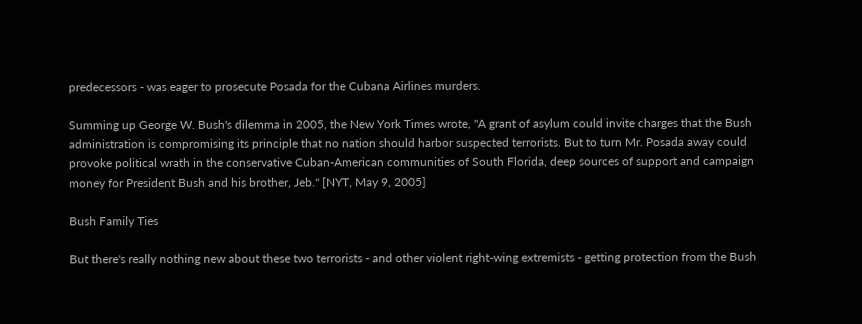predecessors - was eager to prosecute Posada for the Cubana Airlines murders.

Summing up George W. Bush's dilemma in 2005, the New York Times wrote, "A grant of asylum could invite charges that the Bush administration is compromising its principle that no nation should harbor suspected terrorists. But to turn Mr. Posada away could provoke political wrath in the conservative Cuban-American communities of South Florida, deep sources of support and campaign money for President Bush and his brother, Jeb." [NYT, May 9, 2005]

Bush Family Ties

But there's really nothing new about these two terrorists - and other violent right-wing extremists - getting protection from the Bush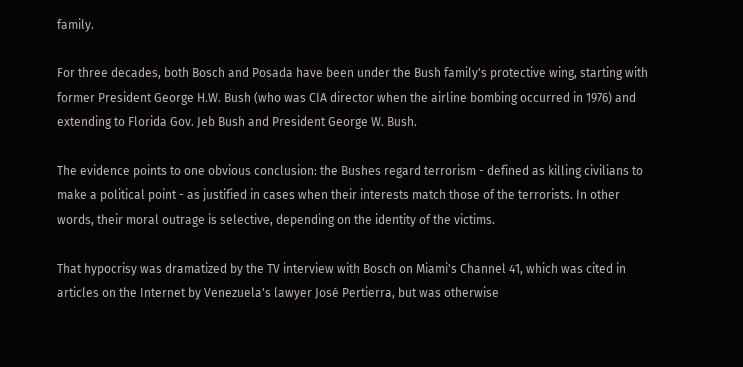family.

For three decades, both Bosch and Posada have been under the Bush family's protective wing, starting with former President George H.W. Bush (who was CIA director when the airline bombing occurred in 1976) and extending to Florida Gov. Jeb Bush and President George W. Bush.

The evidence points to one obvious conclusion: the Bushes regard terrorism - defined as killing civilians to make a political point - as justified in cases when their interests match those of the terrorists. In other words, their moral outrage is selective, depending on the identity of the victims.

That hypocrisy was dramatized by the TV interview with Bosch on Miami's Channel 41, which was cited in articles on the Internet by Venezuela's lawyer José Pertierra, but was otherwise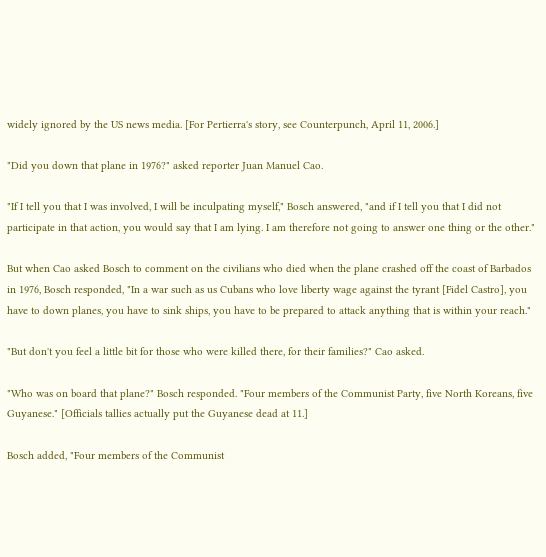widely ignored by the US news media. [For Pertierra's story, see Counterpunch, April 11, 2006.]

"Did you down that plane in 1976?" asked reporter Juan Manuel Cao.

"If I tell you that I was involved, I will be inculpating myself," Bosch answered, "and if I tell you that I did not participate in that action, you would say that I am lying. I am therefore not going to answer one thing or the other."

But when Cao asked Bosch to comment on the civilians who died when the plane crashed off the coast of Barbados in 1976, Bosch responded, "In a war such as us Cubans who love liberty wage against the tyrant [Fidel Castro], you have to down planes, you have to sink ships, you have to be prepared to attack anything that is within your reach."

"But don't you feel a little bit for those who were killed there, for their families?" Cao asked.

"Who was on board that plane?" Bosch responded. "Four members of the Communist Party, five North Koreans, five Guyanese." [Officials tallies actually put the Guyanese dead at 11.]

Bosch added, "Four members of the Communist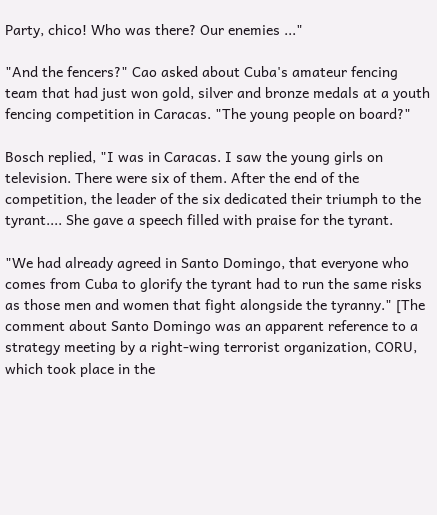Party, chico! Who was there? Our enemies ..."

"And the fencers?" Cao asked about Cuba's amateur fencing team that had just won gold, silver and bronze medals at a youth fencing competition in Caracas. "The young people on board?"

Bosch replied, "I was in Caracas. I saw the young girls on television. There were six of them. After the end of the competition, the leader of the six dedicated their triumph to the tyrant.... She gave a speech filled with praise for the tyrant.

"We had already agreed in Santo Domingo, that everyone who comes from Cuba to glorify the tyrant had to run the same risks as those men and women that fight alongside the tyranny." [The comment about Santo Domingo was an apparent reference to a strategy meeting by a right-wing terrorist organization, CORU, which took place in the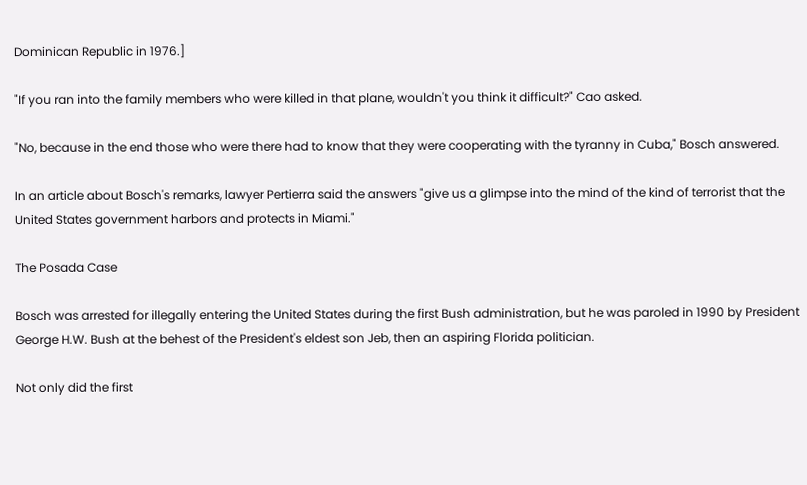Dominican Republic in 1976.]

"If you ran into the family members who were killed in that plane, wouldn't you think it difficult?" Cao asked.

"No, because in the end those who were there had to know that they were cooperating with the tyranny in Cuba," Bosch answered.

In an article about Bosch's remarks, lawyer Pertierra said the answers "give us a glimpse into the mind of the kind of terrorist that the United States government harbors and protects in Miami."

The Posada Case

Bosch was arrested for illegally entering the United States during the first Bush administration, but he was paroled in 1990 by President George H.W. Bush at the behest of the President's eldest son Jeb, then an aspiring Florida politician.

Not only did the first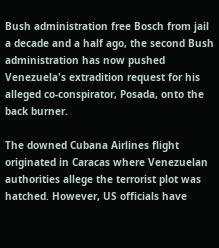Bush administration free Bosch from jail a decade and a half ago, the second Bush administration has now pushed Venezuela's extradition request for his alleged co-conspirator, Posada, onto the back burner.

The downed Cubana Airlines flight originated in Caracas where Venezuelan authorities allege the terrorist plot was hatched. However, US officials have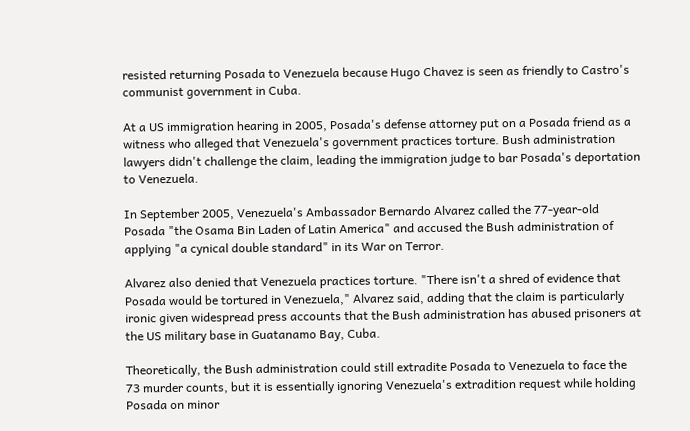resisted returning Posada to Venezuela because Hugo Chavez is seen as friendly to Castro's communist government in Cuba.

At a US immigration hearing in 2005, Posada's defense attorney put on a Posada friend as a witness who alleged that Venezuela's government practices torture. Bush administration lawyers didn't challenge the claim, leading the immigration judge to bar Posada's deportation to Venezuela.

In September 2005, Venezuela's Ambassador Bernardo Alvarez called the 77-year-old Posada "the Osama Bin Laden of Latin America" and accused the Bush administration of applying "a cynical double standard" in its War on Terror.

Alvarez also denied that Venezuela practices torture. "There isn't a shred of evidence that Posada would be tortured in Venezuela," Alvarez said, adding that the claim is particularly ironic given widespread press accounts that the Bush administration has abused prisoners at the US military base in Guatanamo Bay, Cuba.

Theoretically, the Bush administration could still extradite Posada to Venezuela to face the 73 murder counts, but it is essentially ignoring Venezuela's extradition request while holding Posada on minor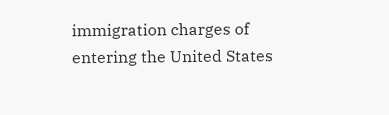immigration charges of entering the United States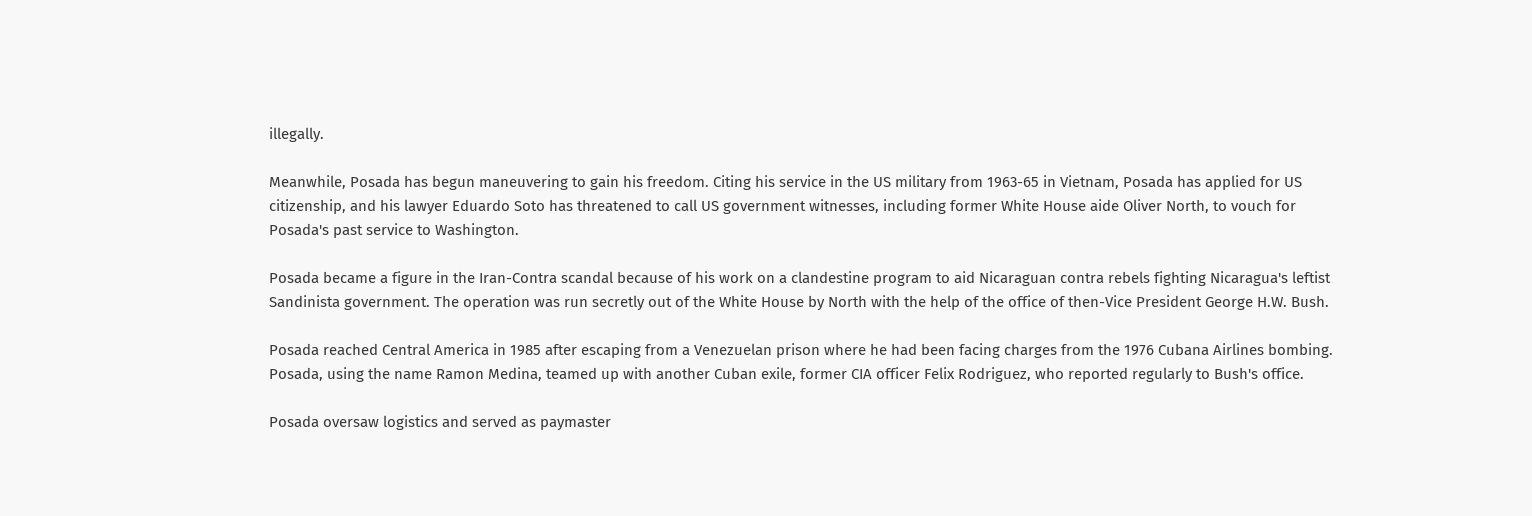illegally.

Meanwhile, Posada has begun maneuvering to gain his freedom. Citing his service in the US military from 1963-65 in Vietnam, Posada has applied for US citizenship, and his lawyer Eduardo Soto has threatened to call US government witnesses, including former White House aide Oliver North, to vouch for Posada's past service to Washington.

Posada became a figure in the Iran-Contra scandal because of his work on a clandestine program to aid Nicaraguan contra rebels fighting Nicaragua's leftist Sandinista government. The operation was run secretly out of the White House by North with the help of the office of then-Vice President George H.W. Bush.

Posada reached Central America in 1985 after escaping from a Venezuelan prison where he had been facing charges from the 1976 Cubana Airlines bombing. Posada, using the name Ramon Medina, teamed up with another Cuban exile, former CIA officer Felix Rodriguez, who reported regularly to Bush's office.

Posada oversaw logistics and served as paymaster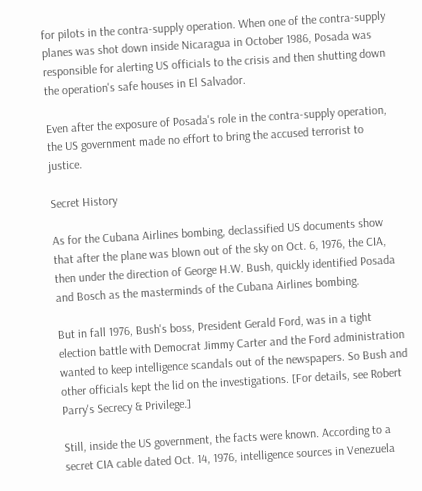for pilots in the contra-supply operation. When one of the contra-supply planes was shot down inside Nicaragua in October 1986, Posada was responsible for alerting US officials to the crisis and then shutting down the operation's safe houses in El Salvador.

Even after the exposure of Posada's role in the contra-supply operation, the US government made no effort to bring the accused terrorist to justice.

Secret History

As for the Cubana Airlines bombing, declassified US documents show that after the plane was blown out of the sky on Oct. 6, 1976, the CIA, then under the direction of George H.W. Bush, quickly identified Posada and Bosch as the masterminds of the Cubana Airlines bombing.

But in fall 1976, Bush's boss, President Gerald Ford, was in a tight election battle with Democrat Jimmy Carter and the Ford administration wanted to keep intelligence scandals out of the newspapers. So Bush and other officials kept the lid on the investigations. [For details, see Robert Parry's Secrecy & Privilege.]

Still, inside the US government, the facts were known. According to a secret CIA cable dated Oct. 14, 1976, intelligence sources in Venezuela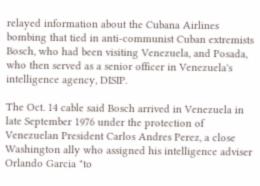relayed information about the Cubana Airlines bombing that tied in anti-communist Cuban extremists Bosch, who had been visiting Venezuela, and Posada, who then served as a senior officer in Venezuela's intelligence agency, DISIP.

The Oct. 14 cable said Bosch arrived in Venezuela in late September 1976 under the protection of Venezuelan President Carlos Andres Perez, a close Washington ally who assigned his intelligence adviser Orlando Garcia "to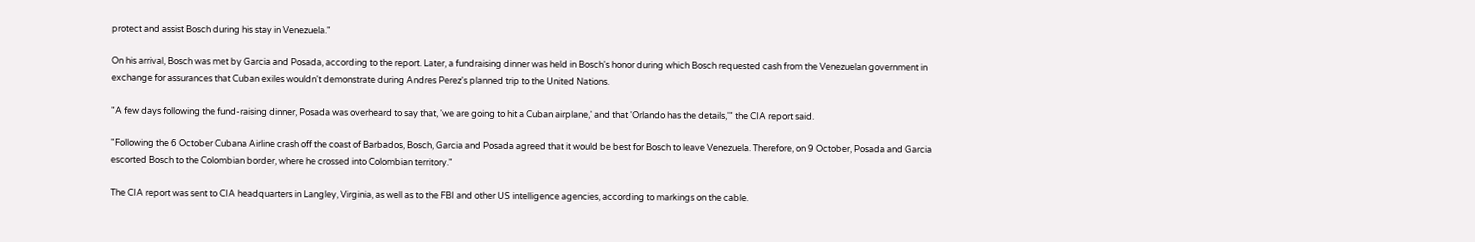protect and assist Bosch during his stay in Venezuela."

On his arrival, Bosch was met by Garcia and Posada, according to the report. Later, a fundraising dinner was held in Bosch's honor during which Bosch requested cash from the Venezuelan government in exchange for assurances that Cuban exiles wouldn't demonstrate during Andres Perez's planned trip to the United Nations.

"A few days following the fund-raising dinner, Posada was overheard to say that, 'we are going to hit a Cuban airplane,' and that 'Orlando has the details,'" the CIA report said.

"Following the 6 October Cubana Airline crash off the coast of Barbados, Bosch, Garcia and Posada agreed that it would be best for Bosch to leave Venezuela. Therefore, on 9 October, Posada and Garcia escorted Bosch to the Colombian border, where he crossed into Colombian territory."

The CIA report was sent to CIA headquarters in Langley, Virginia, as well as to the FBI and other US intelligence agencies, according to markings on the cable.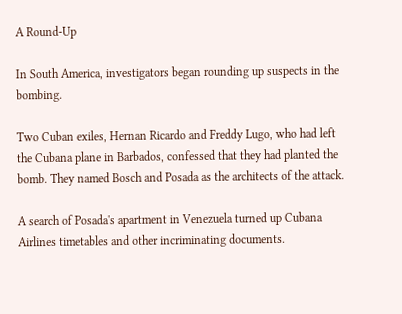A Round-Up

In South America, investigators began rounding up suspects in the bombing.

Two Cuban exiles, Hernan Ricardo and Freddy Lugo, who had left the Cubana plane in Barbados, confessed that they had planted the bomb. They named Bosch and Posada as the architects of the attack.

A search of Posada's apartment in Venezuela turned up Cubana Airlines timetables and other incriminating documents.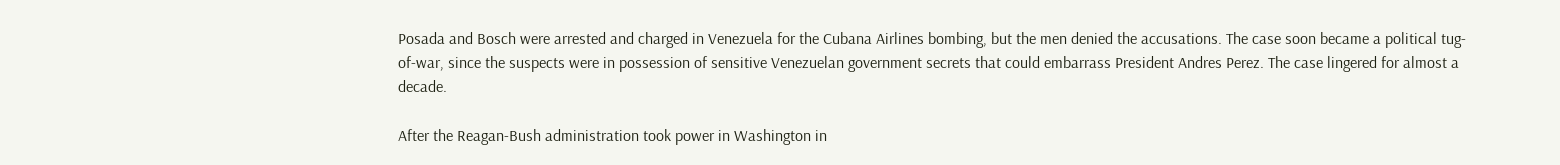Posada and Bosch were arrested and charged in Venezuela for the Cubana Airlines bombing, but the men denied the accusations. The case soon became a political tug-of-war, since the suspects were in possession of sensitive Venezuelan government secrets that could embarrass President Andres Perez. The case lingered for almost a decade.

After the Reagan-Bush administration took power in Washington in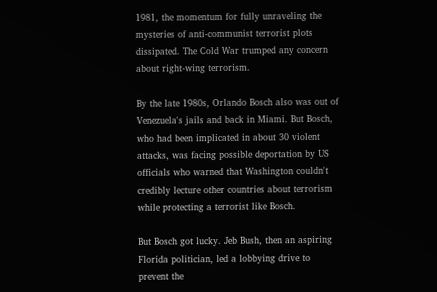1981, the momentum for fully unraveling the mysteries of anti-communist terrorist plots dissipated. The Cold War trumped any concern about right-wing terrorism.

By the late 1980s, Orlando Bosch also was out of Venezuela's jails and back in Miami. But Bosch, who had been implicated in about 30 violent attacks, was facing possible deportation by US officials who warned that Washington couldn't credibly lecture other countries about terrorism while protecting a terrorist like Bosch.

But Bosch got lucky. Jeb Bush, then an aspiring Florida politician, led a lobbying drive to prevent the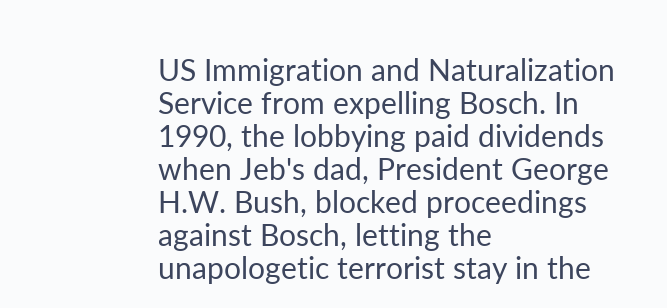US Immigration and Naturalization Service from expelling Bosch. In 1990, the lobbying paid dividends when Jeb's dad, President George H.W. Bush, blocked proceedings against Bosch, letting the unapologetic terrorist stay in the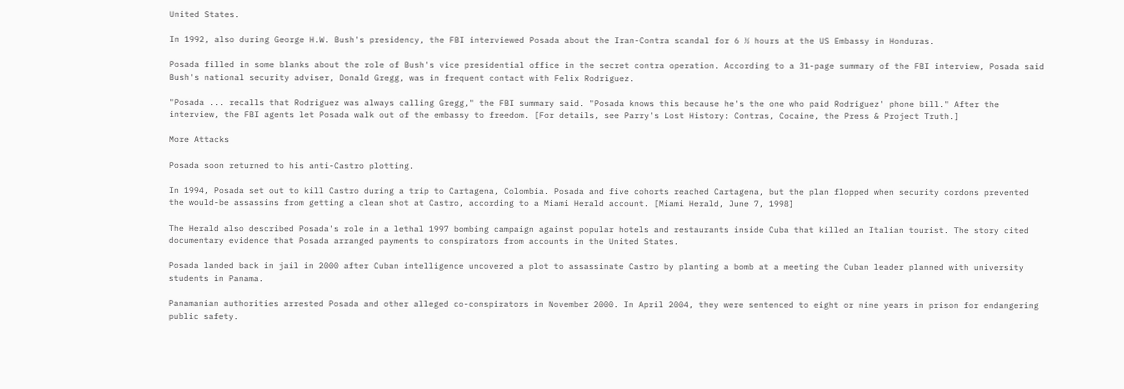United States.

In 1992, also during George H.W. Bush's presidency, the FBI interviewed Posada about the Iran-Contra scandal for 6 ½ hours at the US Embassy in Honduras.

Posada filled in some blanks about the role of Bush's vice presidential office in the secret contra operation. According to a 31-page summary of the FBI interview, Posada said Bush's national security adviser, Donald Gregg, was in frequent contact with Felix Rodriguez.

"Posada ... recalls that Rodriguez was always calling Gregg," the FBI summary said. "Posada knows this because he's the one who paid Rodriguez' phone bill." After the interview, the FBI agents let Posada walk out of the embassy to freedom. [For details, see Parry's Lost History: Contras, Cocaine, the Press & Project Truth.]

More Attacks

Posada soon returned to his anti-Castro plotting.

In 1994, Posada set out to kill Castro during a trip to Cartagena, Colombia. Posada and five cohorts reached Cartagena, but the plan flopped when security cordons prevented the would-be assassins from getting a clean shot at Castro, according to a Miami Herald account. [Miami Herald, June 7, 1998]

The Herald also described Posada's role in a lethal 1997 bombing campaign against popular hotels and restaurants inside Cuba that killed an Italian tourist. The story cited documentary evidence that Posada arranged payments to conspirators from accounts in the United States.

Posada landed back in jail in 2000 after Cuban intelligence uncovered a plot to assassinate Castro by planting a bomb at a meeting the Cuban leader planned with university students in Panama.

Panamanian authorities arrested Posada and other alleged co-conspirators in November 2000. In April 2004, they were sentenced to eight or nine years in prison for endangering public safety.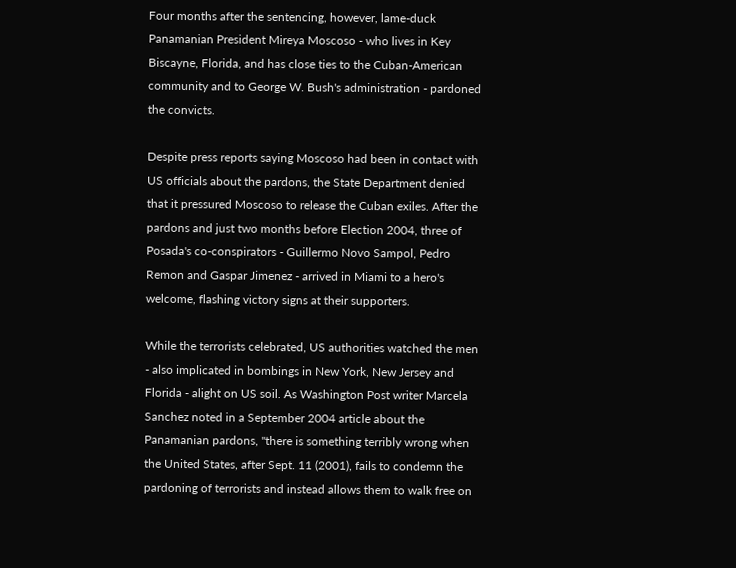Four months after the sentencing, however, lame-duck Panamanian President Mireya Moscoso - who lives in Key Biscayne, Florida, and has close ties to the Cuban-American community and to George W. Bush's administration - pardoned the convicts.

Despite press reports saying Moscoso had been in contact with US officials about the pardons, the State Department denied that it pressured Moscoso to release the Cuban exiles. After the pardons and just two months before Election 2004, three of Posada's co-conspirators - Guillermo Novo Sampol, Pedro Remon and Gaspar Jimenez - arrived in Miami to a hero's welcome, flashing victory signs at their supporters.

While the terrorists celebrated, US authorities watched the men - also implicated in bombings in New York, New Jersey and Florida - alight on US soil. As Washington Post writer Marcela Sanchez noted in a September 2004 article about the Panamanian pardons, "there is something terribly wrong when the United States, after Sept. 11 (2001), fails to condemn the pardoning of terrorists and instead allows them to walk free on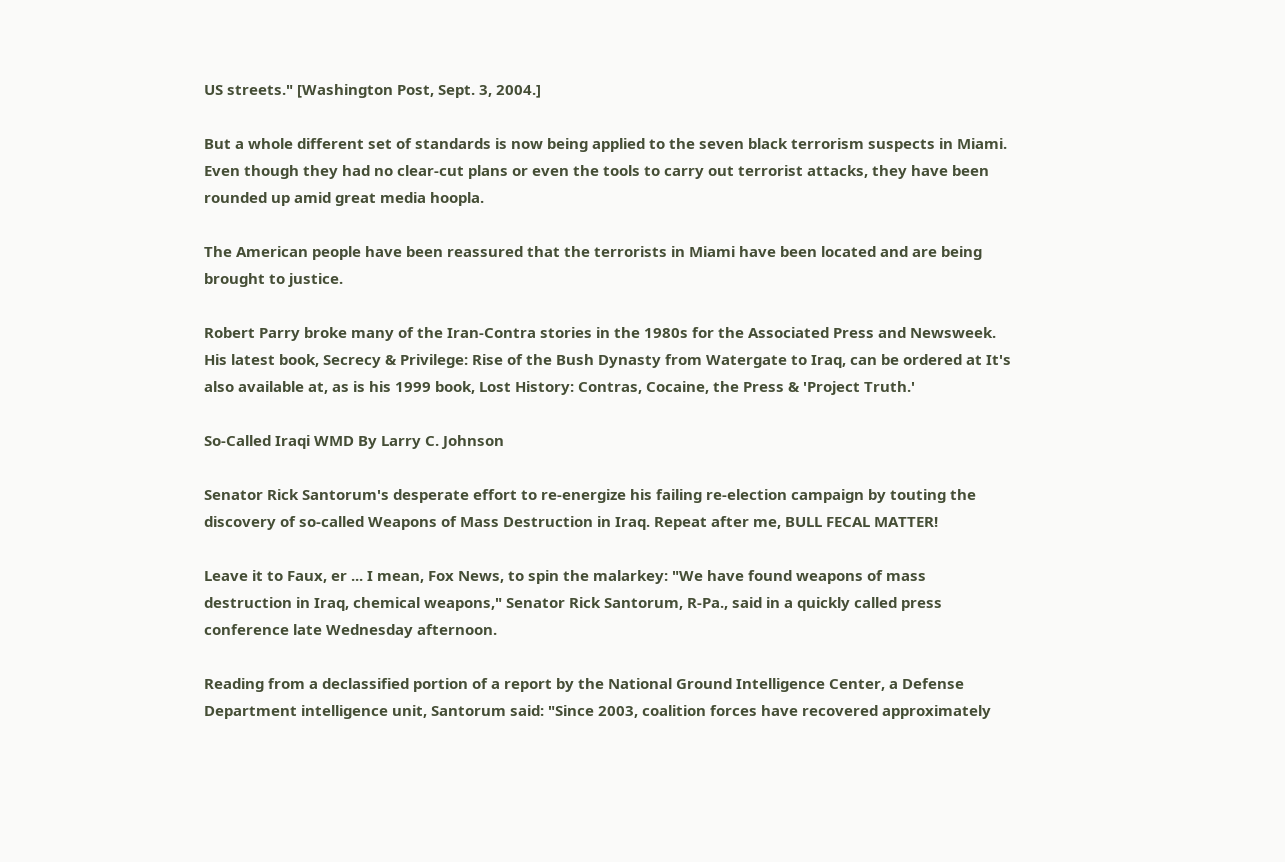US streets." [Washington Post, Sept. 3, 2004.]

But a whole different set of standards is now being applied to the seven black terrorism suspects in Miami. Even though they had no clear-cut plans or even the tools to carry out terrorist attacks, they have been rounded up amid great media hoopla.

The American people have been reassured that the terrorists in Miami have been located and are being brought to justice.

Robert Parry broke many of the Iran-Contra stories in the 1980s for the Associated Press and Newsweek. His latest book, Secrecy & Privilege: Rise of the Bush Dynasty from Watergate to Iraq, can be ordered at It's also available at, as is his 1999 book, Lost History: Contras, Cocaine, the Press & 'Project Truth.'

So-Called Iraqi WMD By Larry C. Johnson

Senator Rick Santorum's desperate effort to re-energize his failing re-election campaign by touting the discovery of so-called Weapons of Mass Destruction in Iraq. Repeat after me, BULL FECAL MATTER!

Leave it to Faux, er ... I mean, Fox News, to spin the malarkey: "We have found weapons of mass destruction in Iraq, chemical weapons," Senator Rick Santorum, R-Pa., said in a quickly called press conference late Wednesday afternoon.

Reading from a declassified portion of a report by the National Ground Intelligence Center, a Defense Department intelligence unit, Santorum said: "Since 2003, coalition forces have recovered approximately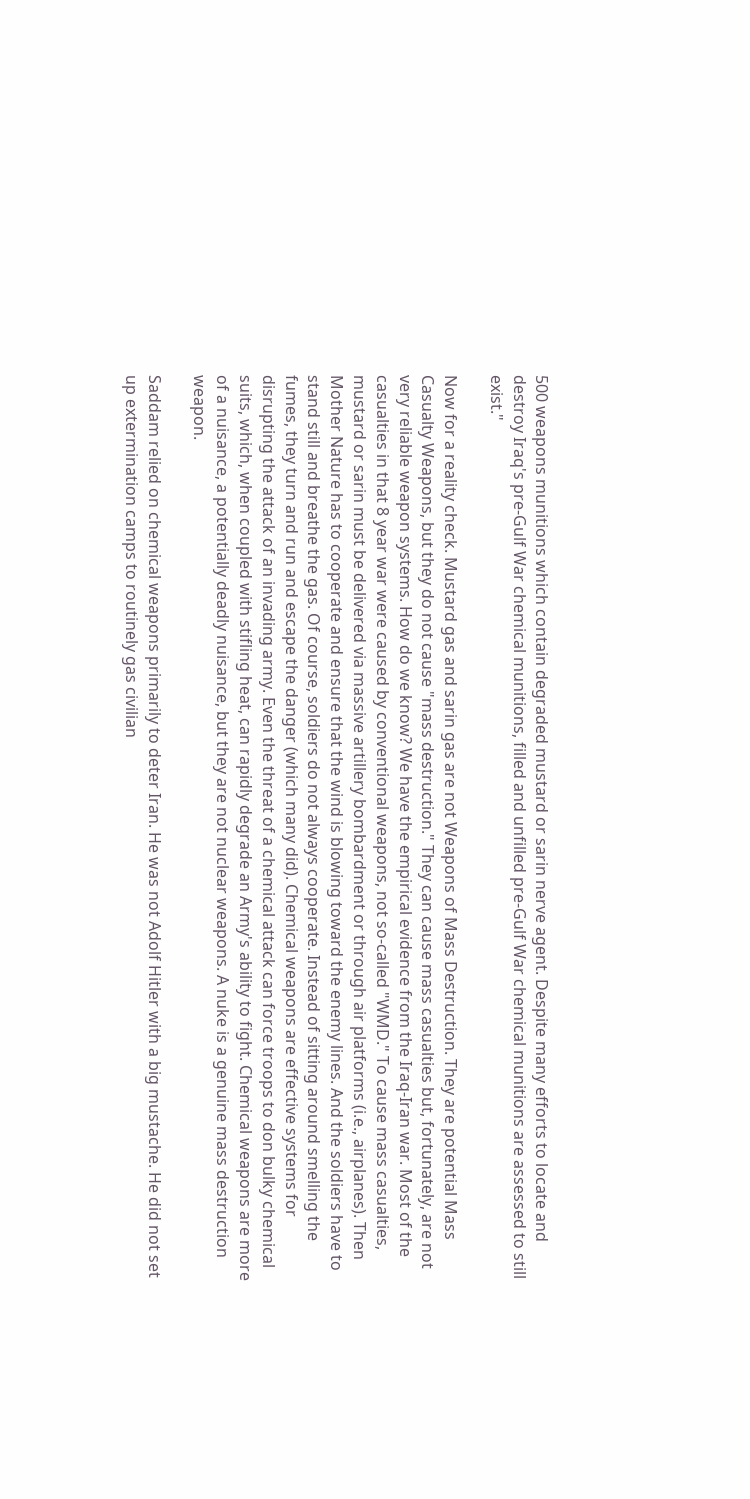500 weapons munitions which contain degraded mustard or sarin nerve agent. Despite many efforts to locate and destroy Iraq's pre-Gulf War chemical munitions, filled and unfilled pre-Gulf War chemical munitions are assessed to still exist."

Now for a reality check. Mustard gas and sarin gas are not Weapons of Mass Destruction. They are potential Mass Casualty Weapons, but they do not cause "mass destruction." They can cause mass casualties but, fortunately, are not very reliable weapon systems. How do we know? We have the empirical evidence from the Iraq-Iran war. Most of the casualties in that 8 year war were caused by conventional weapons, not so-called "WMD." To cause mass casualties, mustard or sarin must be delivered via massive artillery bombardment or through air platforms (i.e., airplanes). Then Mother Nature has to cooperate and ensure that the wind is blowing toward the enemy lines. And the soldiers have to stand still and breathe the gas. Of course, soldiers do not always cooperate. Instead of sitting around smelling the fumes, they turn and run and escape the danger (which many did). Chemical weapons are effective systems for disrupting the attack of an invading army. Even the threat of a chemical attack can force troops to don bulky chemical suits, which, when coupled with stifling heat, can rapidly degrade an Army's ability to fight. Chemical weapons are more of a nuisance, a potentially deadly nuisance, but they are not nuclear weapons. A nuke is a genuine mass destruction weapon.

Saddam relied on chemical weapons primarily to deter Iran. He was not Adolf Hitler with a big mustache. He did not set up extermination camps to routinely gas civilian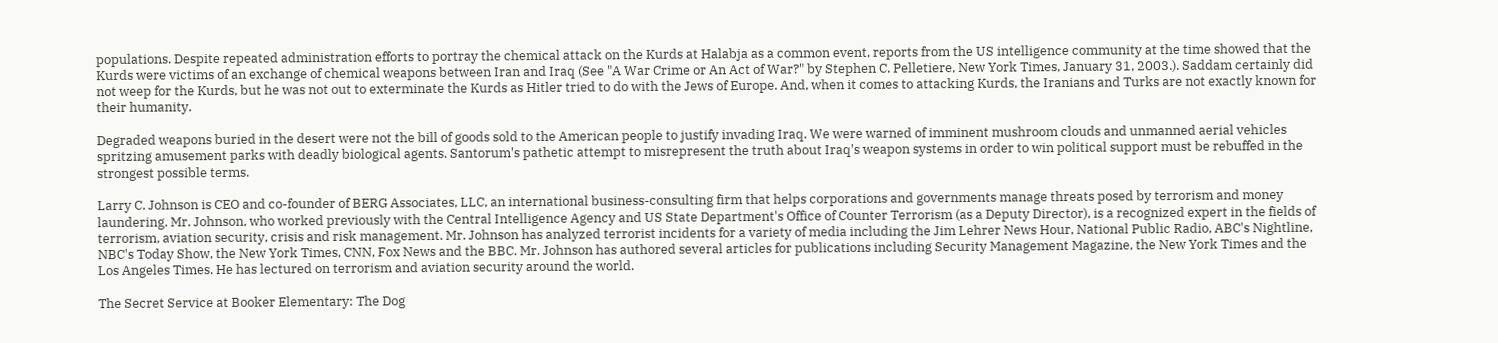populations. Despite repeated administration efforts to portray the chemical attack on the Kurds at Halabja as a common event, reports from the US intelligence community at the time showed that the Kurds were victims of an exchange of chemical weapons between Iran and Iraq (See "A War Crime or An Act of War?" by Stephen C. Pelletiere, New York Times, January 31, 2003.). Saddam certainly did not weep for the Kurds, but he was not out to exterminate the Kurds as Hitler tried to do with the Jews of Europe. And, when it comes to attacking Kurds, the Iranians and Turks are not exactly known for their humanity.

Degraded weapons buried in the desert were not the bill of goods sold to the American people to justify invading Iraq. We were warned of imminent mushroom clouds and unmanned aerial vehicles spritzing amusement parks with deadly biological agents. Santorum's pathetic attempt to misrepresent the truth about Iraq's weapon systems in order to win political support must be rebuffed in the strongest possible terms.

Larry C. Johnson is CEO and co-founder of BERG Associates, LLC, an international business-consulting firm that helps corporations and governments manage threats posed by terrorism and money laundering. Mr. Johnson, who worked previously with the Central Intelligence Agency and US State Department's Office of Counter Terrorism (as a Deputy Director), is a recognized expert in the fields of terrorism, aviation security, crisis and risk management. Mr. Johnson has analyzed terrorist incidents for a variety of media including the Jim Lehrer News Hour, National Public Radio, ABC's Nightline, NBC's Today Show, the New York Times, CNN, Fox News and the BBC. Mr. Johnson has authored several articles for publications including Security Management Magazine, the New York Times and the Los Angeles Times. He has lectured on terrorism and aviation security around the world.

The Secret Service at Booker Elementary: The Dog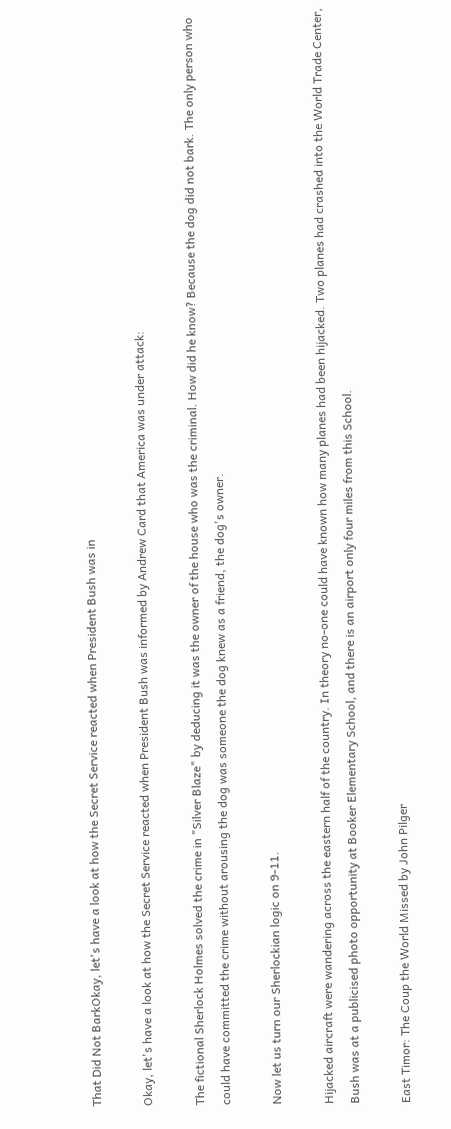That Did Not BarkOkay, let's have a look at how the Secret Service reacted when President Bush was in

Okay, let's have a look at how the Secret Service reacted when President Bush was informed by Andrew Card that America was under attack:

The fictional Sherlock Holmes solved the crime in "Silver Blaze" by deducing it was the owner of the house who was the criminal. How did he know? Because the dog did not bark. The only person who could have committed the crime without arousing the dog was someone the dog knew as a friend, the dog's owner.

Now let us turn our Sherlockian logic on 9-11.

Hijacked aircraft were wandering across the eastern half of the country. In theory no-one could have known how many planes had been hijacked. Two planes had crashed into the World Trade Center, Bush was at a publicised photo opportunity at Booker Elementary School, and there is an airport only four miles from this School.

East Timor: The Coup the World Missed by John Pilger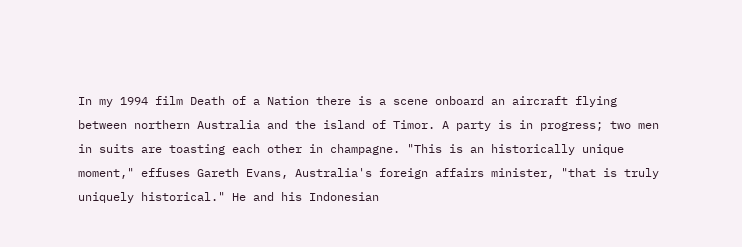In my 1994 film Death of a Nation there is a scene onboard an aircraft flying between northern Australia and the island of Timor. A party is in progress; two men in suits are toasting each other in champagne. "This is an historically unique moment," effuses Gareth Evans, Australia's foreign affairs minister, "that is truly uniquely historical." He and his Indonesian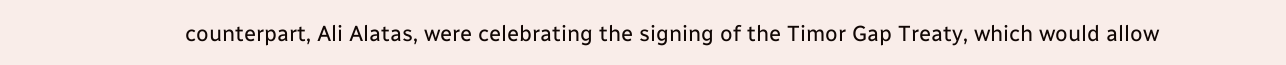counterpart, Ali Alatas, were celebrating the signing of the Timor Gap Treaty, which would allow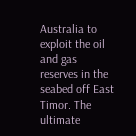Australia to exploit the oil and gas reserves in the seabed off East Timor. The ultimate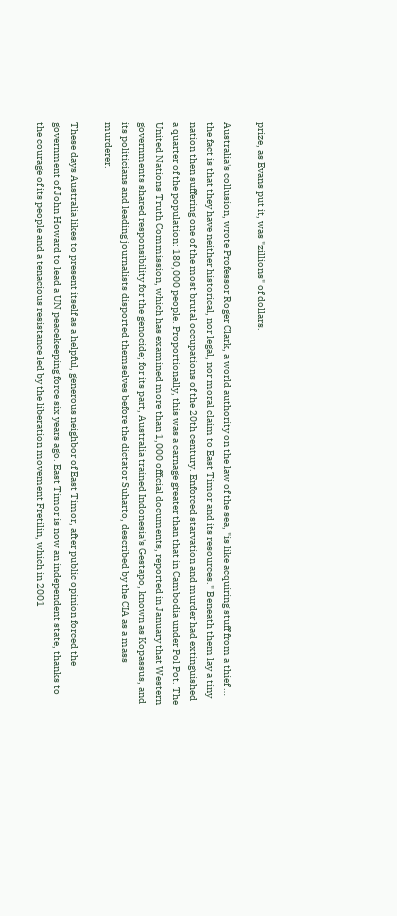prize, as Evans put it, was "zillions" of dollars.

Australia's collusion, wrote Professor Roger Clark, a world authority on the law of the sea, "is like acquiring stuff from a thief … the fact is that they have neither historical, nor legal, nor moral claim to East Timor and its resources." Beneath them lay a tiny nation then suffering one of the most brutal occupations of the 20th century. Enforced starvation and murder had extinguished a quarter of the population: 180,000 people. Proportionally, this was a carnage greater than that in Cambodia under Pol Pot. The United Nations Truth Commission, which has examined more than 1,000 official documents, reported in January that Western governments shared responsibility for the genocide; for its part, Australia trained Indonesia's Gestapo, known as Kopassus, and its politicians and leading journalists disported themselves before the dictator Suharto, described by the CIA as a mass murderer.

These days Australia likes to present itself as a helpful, generous neighbor of East Timor, after public opinion forced the government of John Howard to lead a UN peacekeeping force six years ago. East Timor is now an independent state, thanks to the courage of its people and a tenacious resistance led by the liberation movement Fretilin, which in 2001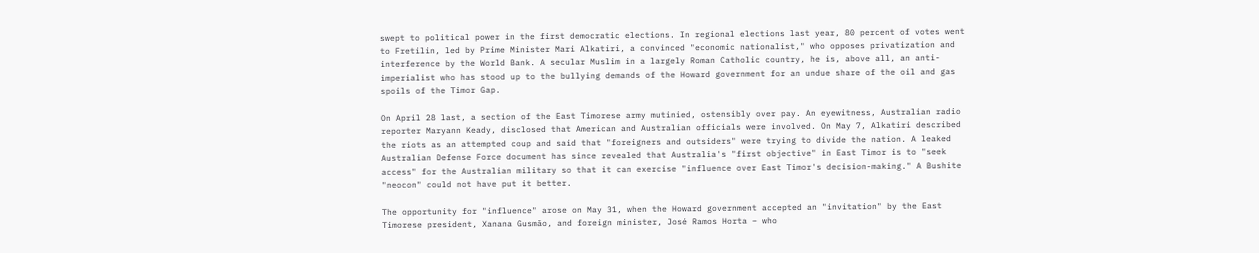swept to political power in the first democratic elections. In regional elections last year, 80 percent of votes went to Fretilin, led by Prime Minister Mari Alkatiri, a convinced "economic nationalist," who opposes privatization and interference by the World Bank. A secular Muslim in a largely Roman Catholic country, he is, above all, an anti-imperialist who has stood up to the bullying demands of the Howard government for an undue share of the oil and gas spoils of the Timor Gap.

On April 28 last, a section of the East Timorese army mutinied, ostensibly over pay. An eyewitness, Australian radio reporter Maryann Keady, disclosed that American and Australian officials were involved. On May 7, Alkatiri described the riots as an attempted coup and said that "foreigners and outsiders" were trying to divide the nation. A leaked Australian Defense Force document has since revealed that Australia's "first objective" in East Timor is to "seek access" for the Australian military so that it can exercise "influence over East Timor's decision-making." A Bushite "neocon" could not have put it better.

The opportunity for "influence" arose on May 31, when the Howard government accepted an "invitation" by the East Timorese president, Xanana Gusmão, and foreign minister, José Ramos Horta – who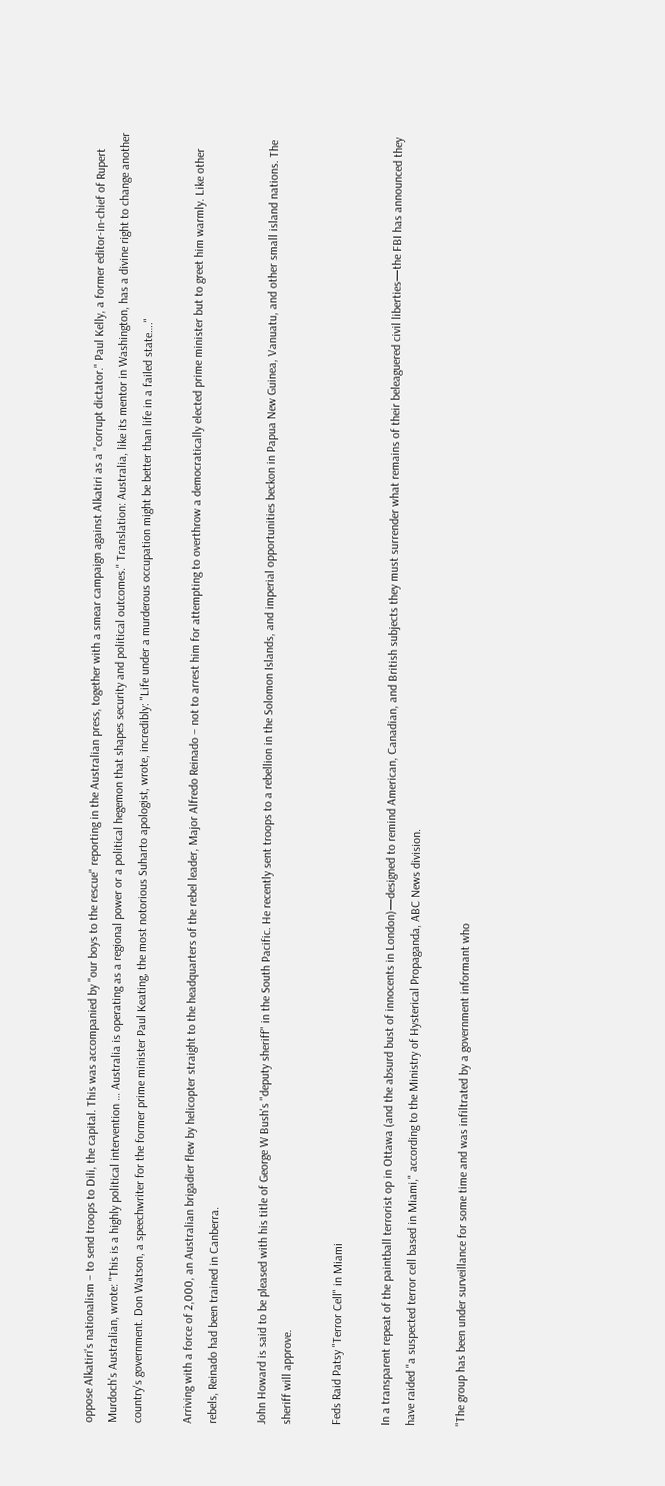oppose Alkatiri's nationalism – to send troops to Dili, the capital. This was accompanied by "our boys to the rescue" reporting in the Australian press, together with a smear campaign against Alkatiri as a "corrupt dictator." Paul Kelly, a former editor-in-chief of Rupert Murdoch's Australian, wrote: "This is a highly political intervention … Australia is operating as a regional power or a political hegemon that shapes security and political outcomes." Translation: Australia, like its mentor in Washington, has a divine right to change another country's government. Don Watson, a speechwriter for the former prime minister Paul Keating, the most notorious Suharto apologist, wrote, incredibly: "Life under a murderous occupation might be better than life in a failed state…."

Arriving with a force of 2,000, an Australian brigadier flew by helicopter straight to the headquarters of the rebel leader, Major Alfredo Reinado – not to arrest him for attempting to overthrow a democratically elected prime minister but to greet him warmly. Like other rebels, Reinado had been trained in Canberra.

John Howard is said to be pleased with his title of George W Bush's "deputy sheriff" in the South Pacific. He recently sent troops to a rebellion in the Solomon Islands, and imperial opportunities beckon in Papua New Guinea, Vanuatu, and other small island nations. The sheriff will approve.

Feds Raid Patsy "Terror Cell" in Miami

In a transparent repeat of the paintball terrorist op in Ottawa (and the absurd bust of innocents in London)—designed to remind American, Canadian, and British subjects they must surrender what remains of their beleaguered civil liberties—the FBI has announced they have raided "a suspected terror cell based in Miami," according to the Ministry of Hysterical Propaganda, ABC News division.

"The group has been under surveillance for some time and was infiltrated by a government informant who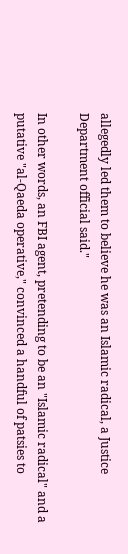allegedly led them to believe he was an Islamic radical, a Justice Department official said."

In other words, an FBI agent, pretending to be an "Islamic radical" and a putative "al-Qaeda operative," convinced a handful of patsies to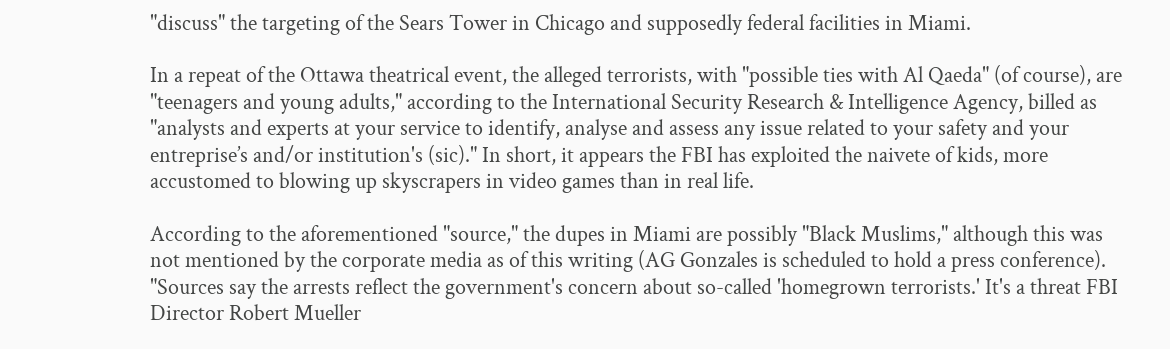"discuss" the targeting of the Sears Tower in Chicago and supposedly federal facilities in Miami.

In a repeat of the Ottawa theatrical event, the alleged terrorists, with "possible ties with Al Qaeda" (of course), are "teenagers and young adults," according to the International Security Research & Intelligence Agency, billed as "analysts and experts at your service to identify, analyse and assess any issue related to your safety and your entreprise’s and/or institution's (sic)." In short, it appears the FBI has exploited the naivete of kids, more accustomed to blowing up skyscrapers in video games than in real life.

According to the aforementioned "source," the dupes in Miami are possibly "Black Muslims," although this was not mentioned by the corporate media as of this writing (AG Gonzales is scheduled to hold a press conference). "Sources say the arrests reflect the government's concern about so-called 'homegrown terrorists.' It's a threat FBI Director Robert Mueller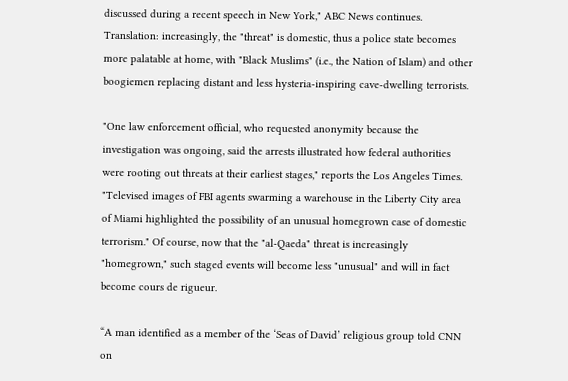discussed during a recent speech in New York," ABC News continues. Translation: increasingly, the "threat" is domestic, thus a police state becomes more palatable at home, with "Black Muslims" (i.e., the Nation of Islam) and other boogiemen replacing distant and less hysteria-inspiring cave-dwelling terrorists.

"One law enforcement official, who requested anonymity because the investigation was ongoing, said the arrests illustrated how federal authorities were rooting out threats at their earliest stages," reports the Los Angeles Times. "Televised images of FBI agents swarming a warehouse in the Liberty City area of Miami highlighted the possibility of an unusual homegrown case of domestic terrorism." Of course, now that the "al-Qaeda" threat is increasingly "homegrown," such staged events will become less "unusual" and will in fact become cours de rigueur.

“A man identified as a member of the ‘Seas of David’ religious group told CNN on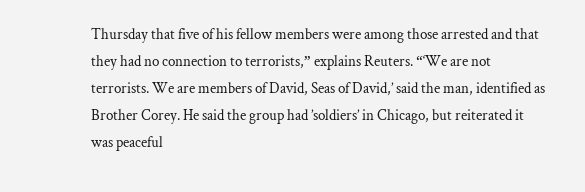Thursday that five of his fellow members were among those arrested and that they had no connection to terrorists,” explains Reuters. “‘We are not terrorists. We are members of David, Seas of David,’ said the man, identified as Brother Corey. He said the group had ’soldiers’ in Chicago, but reiterated it was peaceful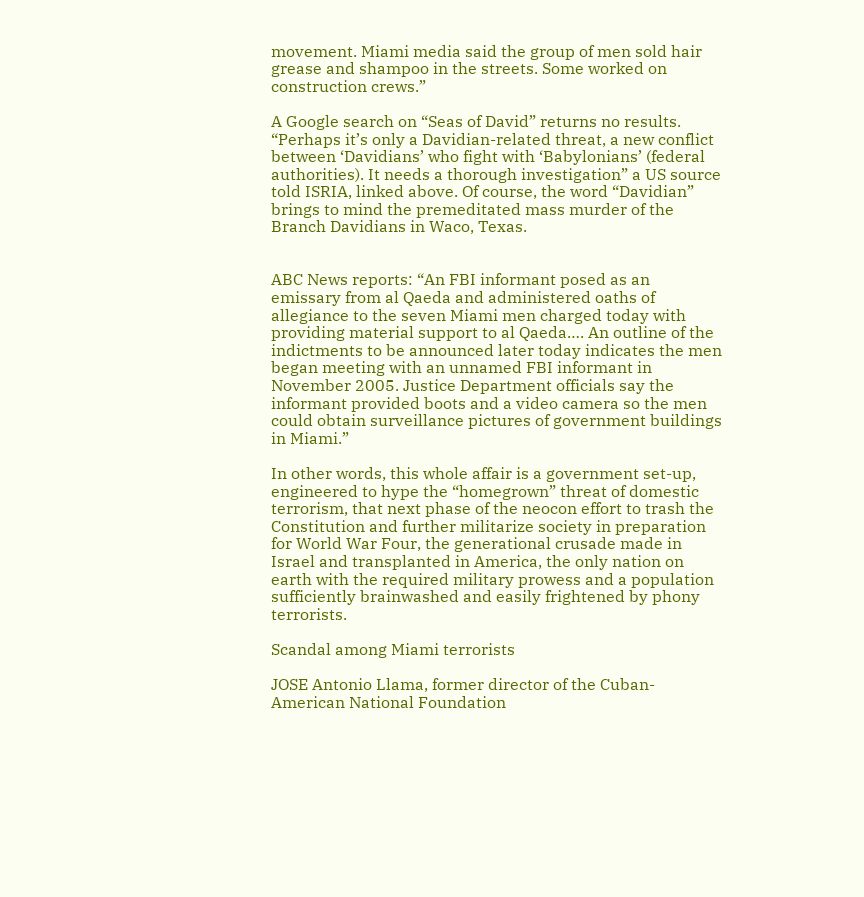movement. Miami media said the group of men sold hair grease and shampoo in the streets. Some worked on construction crews.”

A Google search on “Seas of David” returns no results. “Perhaps it’s only a Davidian-related threat, a new conflict between ‘Davidians’ who fight with ‘Babylonians’ (federal authorities). It needs a thorough investigation” a US source told ISRIA, linked above. Of course, the word “Davidian” brings to mind the premeditated mass murder of the Branch Davidians in Waco, Texas.


ABC News reports: “An FBI informant posed as an emissary from al Qaeda and administered oaths of allegiance to the seven Miami men charged today with providing material support to al Qaeda…. An outline of the indictments to be announced later today indicates the men began meeting with an unnamed FBI informant in November 2005. Justice Department officials say the informant provided boots and a video camera so the men could obtain surveillance pictures of government buildings in Miami.”

In other words, this whole affair is a government set-up, engineered to hype the “homegrown” threat of domestic terrorism, that next phase of the neocon effort to trash the Constitution and further militarize society in preparation for World War Four, the generational crusade made in Israel and transplanted in America, the only nation on earth with the required military prowess and a population sufficiently brainwashed and easily frightened by phony terrorists.

Scandal among Miami terrorists

JOSE Antonio Llama, former director of the Cuban-American National Foundation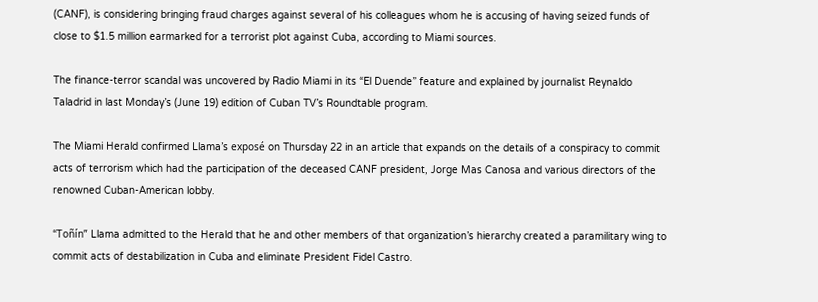(CANF), is considering bringing fraud charges against several of his colleagues whom he is accusing of having seized funds of close to $1.5 million earmarked for a terrorist plot against Cuba, according to Miami sources.

The finance-terror scandal was uncovered by Radio Miami in its “El Duende” feature and explained by journalist Reynaldo Taladrid in last Monday’s (June 19) edition of Cuban TV’s Roundtable program.

The Miami Herald confirmed Llama’s exposé on Thursday 22 in an article that expands on the details of a conspiracy to commit acts of terrorism which had the participation of the deceased CANF president, Jorge Mas Canosa and various directors of the renowned Cuban-American lobby.

“Toñín” Llama admitted to the Herald that he and other members of that organization’s hierarchy created a paramilitary wing to commit acts of destabilization in Cuba and eliminate President Fidel Castro.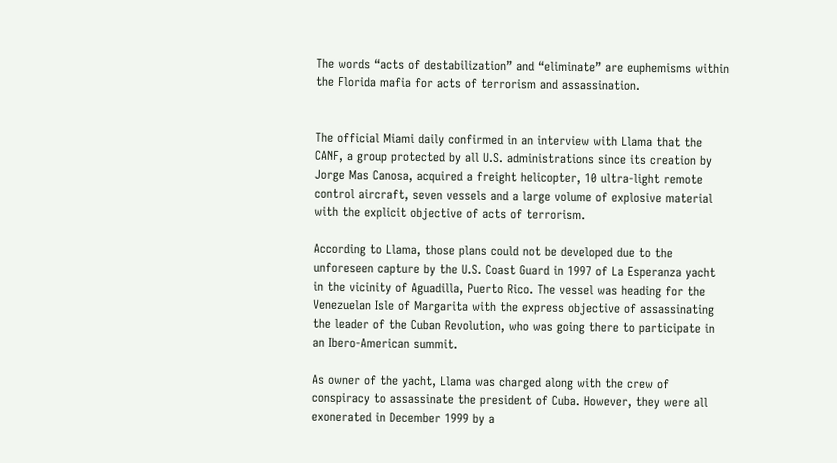The words “acts of destabilization” and “eliminate” are euphemisms within the Florida mafia for acts of terrorism and assassination.


The official Miami daily confirmed in an interview with Llama that the CANF, a group protected by all U.S. administrations since its creation by Jorge Mas Canosa, acquired a freight helicopter, 10 ultra-light remote control aircraft, seven vessels and a large volume of explosive material with the explicit objective of acts of terrorism.

According to Llama, those plans could not be developed due to the unforeseen capture by the U.S. Coast Guard in 1997 of La Esperanza yacht in the vicinity of Aguadilla, Puerto Rico. The vessel was heading for the Venezuelan Isle of Margarita with the express objective of assassinating the leader of the Cuban Revolution, who was going there to participate in an Ibero-American summit.

As owner of the yacht, Llama was charged along with the crew of conspiracy to assassinate the president of Cuba. However, they were all exonerated in December 1999 by a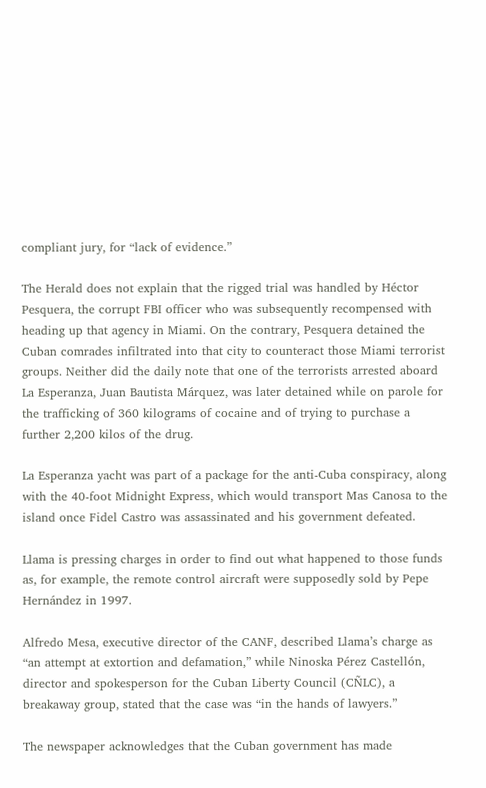compliant jury, for “lack of evidence.”

The Herald does not explain that the rigged trial was handled by Héctor Pesquera, the corrupt FBI officer who was subsequently recompensed with heading up that agency in Miami. On the contrary, Pesquera detained the Cuban comrades infiltrated into that city to counteract those Miami terrorist groups. Neither did the daily note that one of the terrorists arrested aboard La Esperanza, Juan Bautista Márquez, was later detained while on parole for the trafficking of 360 kilograms of cocaine and of trying to purchase a further 2,200 kilos of the drug.

La Esperanza yacht was part of a package for the anti-Cuba conspiracy, along with the 40-foot Midnight Express, which would transport Mas Canosa to the island once Fidel Castro was assassinated and his government defeated.

Llama is pressing charges in order to find out what happened to those funds as, for example, the remote control aircraft were supposedly sold by Pepe Hernández in 1997.

Alfredo Mesa, executive director of the CANF, described Llama’s charge as “an attempt at extortion and defamation,” while Ninoska Pérez Castellón, director and spokesperson for the Cuban Liberty Council (CÑLC), a breakaway group, stated that the case was “in the hands of lawyers.”

The newspaper acknowledges that the Cuban government has made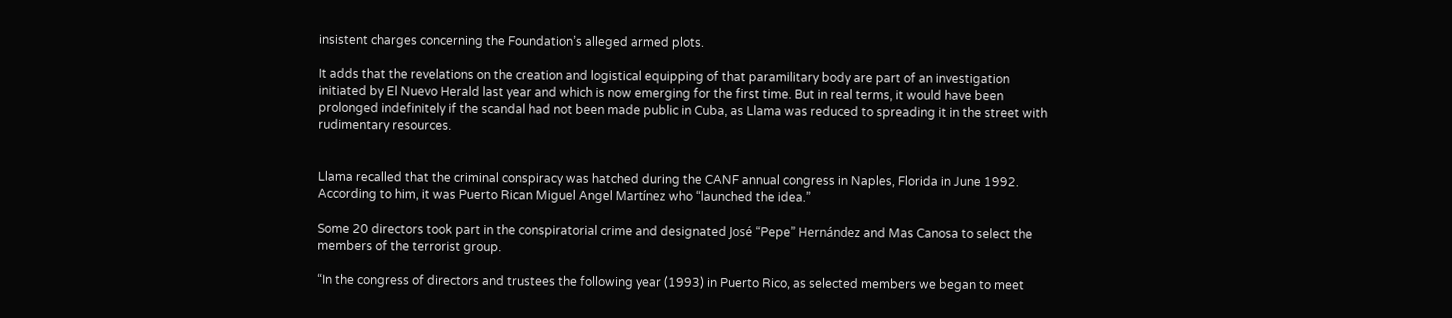insistent charges concerning the Foundation’s alleged armed plots.

It adds that the revelations on the creation and logistical equipping of that paramilitary body are part of an investigation initiated by El Nuevo Herald last year and which is now emerging for the first time. But in real terms, it would have been prolonged indefinitely if the scandal had not been made public in Cuba, as Llama was reduced to spreading it in the street with rudimentary resources.


Llama recalled that the criminal conspiracy was hatched during the CANF annual congress in Naples, Florida in June 1992. According to him, it was Puerto Rican Miguel Angel Martínez who “launched the idea.”

Some 20 directors took part in the conspiratorial crime and designated José “Pepe” Hernández and Mas Canosa to select the members of the terrorist group.

“In the congress of directors and trustees the following year (1993) in Puerto Rico, as selected members we began to meet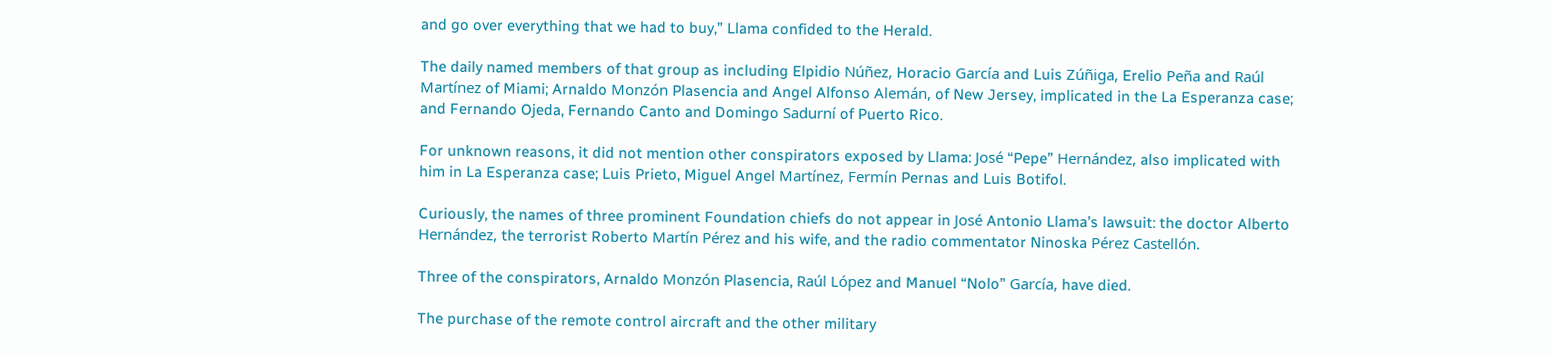and go over everything that we had to buy,” Llama confided to the Herald.

The daily named members of that group as including Elpidio Núñez, Horacio García and Luis Zúñiga, Erelio Peña and Raúl Martínez of Miami; Arnaldo Monzón Plasencia and Angel Alfonso Alemán, of New Jersey, implicated in the La Esperanza case; and Fernando Ojeda, Fernando Canto and Domingo Sadurní of Puerto Rico.

For unknown reasons, it did not mention other conspirators exposed by Llama: José “Pepe” Hernández, also implicated with him in La Esperanza case; Luis Prieto, Miguel Angel Martínez, Fermín Pernas and Luis Botifol.

Curiously, the names of three prominent Foundation chiefs do not appear in José Antonio Llama’s lawsuit: the doctor Alberto Hernández, the terrorist Roberto Martín Pérez and his wife, and the radio commentator Ninoska Pérez Castellón.

Three of the conspirators, Arnaldo Monzón Plasencia, Raúl López and Manuel “Nolo” García, have died.

The purchase of the remote control aircraft and the other military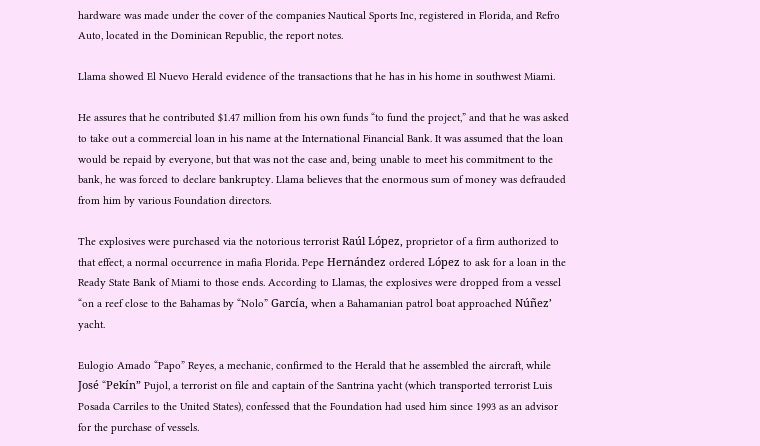hardware was made under the cover of the companies Nautical Sports Inc, registered in Florida, and Refro Auto, located in the Dominican Republic, the report notes.

Llama showed El Nuevo Herald evidence of the transactions that he has in his home in southwest Miami.

He assures that he contributed $1.47 million from his own funds “to fund the project,” and that he was asked to take out a commercial loan in his name at the International Financial Bank. It was assumed that the loan would be repaid by everyone, but that was not the case and, being unable to meet his commitment to the bank, he was forced to declare bankruptcy. Llama believes that the enormous sum of money was defrauded from him by various Foundation directors.

The explosives were purchased via the notorious terrorist Raúl López, proprietor of a firm authorized to that effect, a normal occurrence in mafia Florida. Pepe Hernández ordered López to ask for a loan in the Ready State Bank of Miami to those ends. According to Llamas, the explosives were dropped from a vessel “on a reef close to the Bahamas by “Nolo” García, when a Bahamanian patrol boat approached Núñez’ yacht.

Eulogio Amado “Papo” Reyes, a mechanic, confirmed to the Herald that he assembled the aircraft, while José “Pekín” Pujol, a terrorist on file and captain of the Santrina yacht (which transported terrorist Luis Posada Carriles to the United States), confessed that the Foundation had used him since 1993 as an advisor for the purchase of vessels.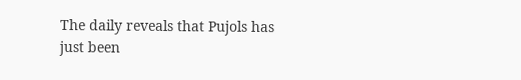The daily reveals that Pujols has just been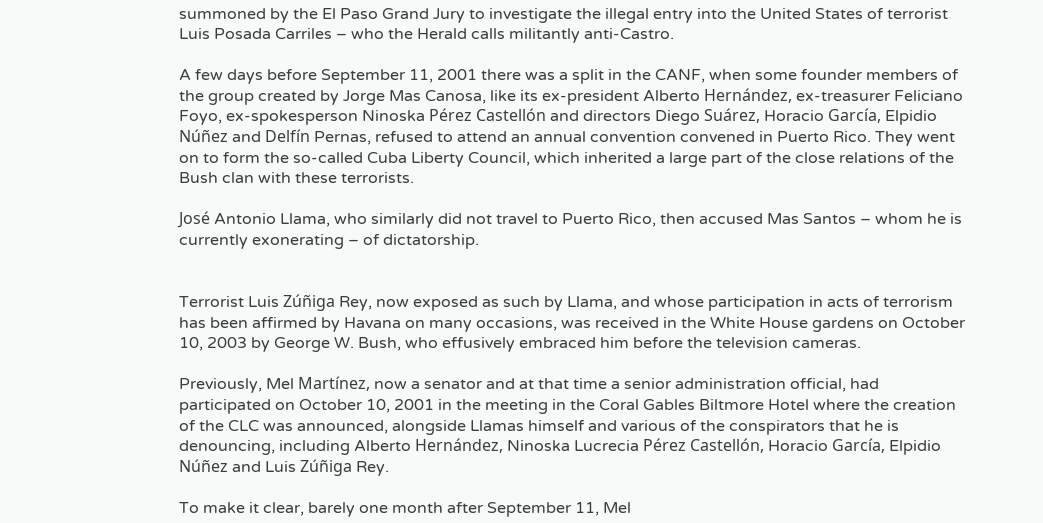summoned by the El Paso Grand Jury to investigate the illegal entry into the United States of terrorist Luis Posada Carriles – who the Herald calls militantly anti-Castro.

A few days before September 11, 2001 there was a split in the CANF, when some founder members of the group created by Jorge Mas Canosa, like its ex-president Alberto Hernández, ex-treasurer Feliciano Foyo, ex-spokesperson Ninoska Pérez Castellón and directors Diego Suárez, Horacio García, Elpidio Núñez and Delfín Pernas, refused to attend an annual convention convened in Puerto Rico. They went on to form the so-called Cuba Liberty Council, which inherited a large part of the close relations of the Bush clan with these terrorists.

José Antonio Llama, who similarly did not travel to Puerto Rico, then accused Mas Santos – whom he is currently exonerating – of dictatorship.


Terrorist Luis Zúñiga Rey, now exposed as such by Llama, and whose participation in acts of terrorism has been affirmed by Havana on many occasions, was received in the White House gardens on October 10, 2003 by George W. Bush, who effusively embraced him before the television cameras.

Previously, Mel Martínez, now a senator and at that time a senior administration official, had participated on October 10, 2001 in the meeting in the Coral Gables Biltmore Hotel where the creation of the CLC was announced, alongside Llamas himself and various of the conspirators that he is denouncing, including Alberto Hernández, Ninoska Lucrecia Pérez Castellón, Horacio García, Elpidio Núñez and Luis Zúñiga Rey.

To make it clear, barely one month after September 11, Mel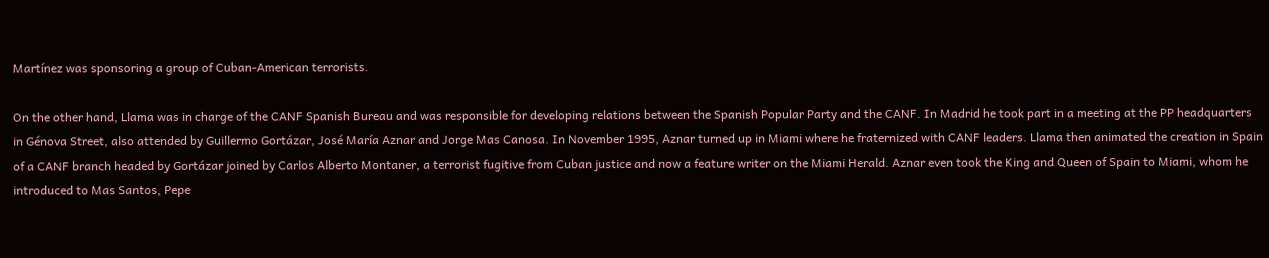Martínez was sponsoring a group of Cuban-American terrorists.

On the other hand, Llama was in charge of the CANF Spanish Bureau and was responsible for developing relations between the Spanish Popular Party and the CANF. In Madrid he took part in a meeting at the PP headquarters in Génova Street, also attended by Guillermo Gortázar, José María Aznar and Jorge Mas Canosa. In November 1995, Aznar turned up in Miami where he fraternized with CANF leaders. Llama then animated the creation in Spain of a CANF branch headed by Gortázar joined by Carlos Alberto Montaner, a terrorist fugitive from Cuban justice and now a feature writer on the Miami Herald. Aznar even took the King and Queen of Spain to Miami, whom he introduced to Mas Santos, Pepe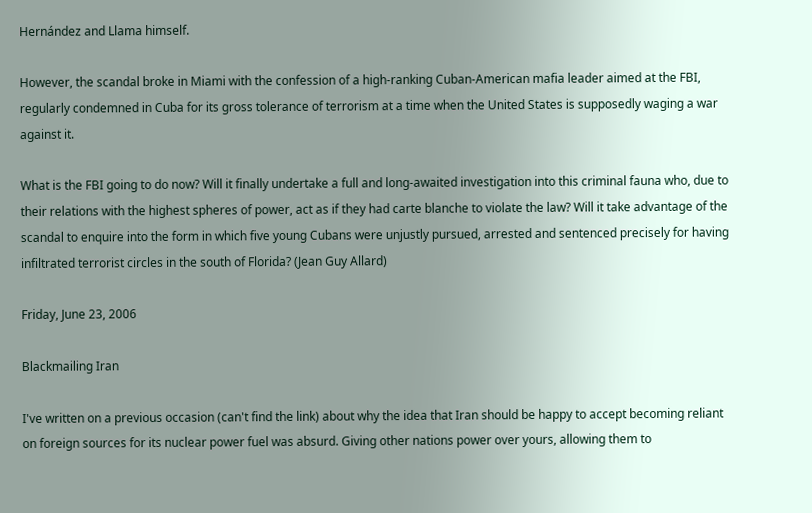Hernández and Llama himself.

However, the scandal broke in Miami with the confession of a high-ranking Cuban-American mafia leader aimed at the FBI, regularly condemned in Cuba for its gross tolerance of terrorism at a time when the United States is supposedly waging a war against it.

What is the FBI going to do now? Will it finally undertake a full and long-awaited investigation into this criminal fauna who, due to their relations with the highest spheres of power, act as if they had carte blanche to violate the law? Will it take advantage of the scandal to enquire into the form in which five young Cubans were unjustly pursued, arrested and sentenced precisely for having infiltrated terrorist circles in the south of Florida? (Jean Guy Allard)

Friday, June 23, 2006

Blackmailing Iran

I've written on a previous occasion (can't find the link) about why the idea that Iran should be happy to accept becoming reliant on foreign sources for its nuclear power fuel was absurd. Giving other nations power over yours, allowing them to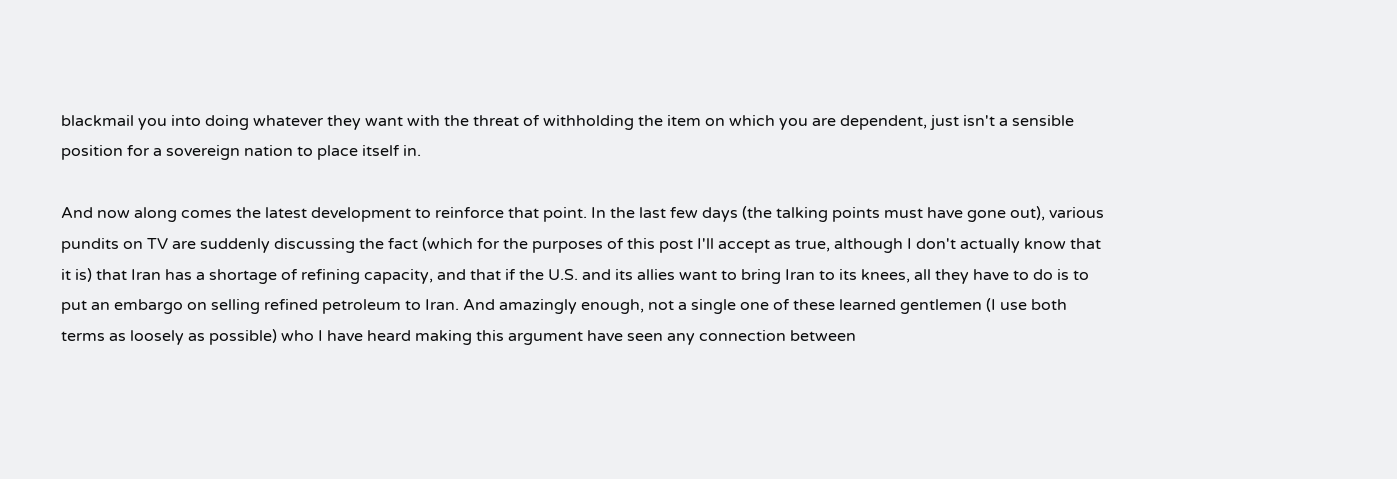blackmail you into doing whatever they want with the threat of withholding the item on which you are dependent, just isn't a sensible position for a sovereign nation to place itself in.

And now along comes the latest development to reinforce that point. In the last few days (the talking points must have gone out), various pundits on TV are suddenly discussing the fact (which for the purposes of this post I'll accept as true, although I don't actually know that it is) that Iran has a shortage of refining capacity, and that if the U.S. and its allies want to bring Iran to its knees, all they have to do is to put an embargo on selling refined petroleum to Iran. And amazingly enough, not a single one of these learned gentlemen (I use both terms as loosely as possible) who I have heard making this argument have seen any connection between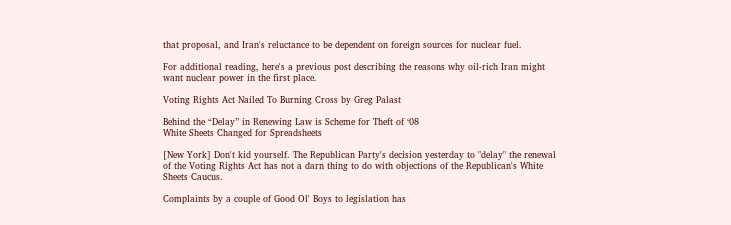that proposal, and Iran's reluctance to be dependent on foreign sources for nuclear fuel.

For additional reading, here's a previous post describing the reasons why oil-rich Iran might want nuclear power in the first place.

Voting Rights Act Nailed To Burning Cross by Greg Palast

Behind the “Delay” in Renewing Law is Scheme for Theft of ‘08
White Sheets Changed for Spreadsheets

[New York] Don't kid yourself. The Republican Party's decision yesterday to "delay" the renewal of the Voting Rights Act has not a darn thing to do with objections of the Republican's White Sheets Caucus.

Complaints by a couple of Good Ol' Boys to legislation has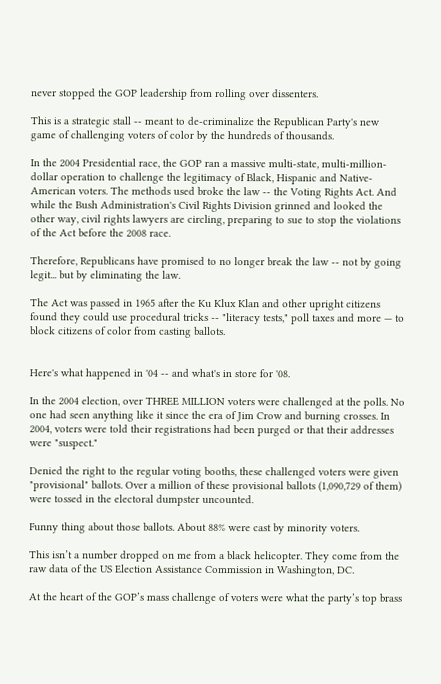never stopped the GOP leadership from rolling over dissenters.

This is a strategic stall -- meant to de-criminalize the Republican Party's new game of challenging voters of color by the hundreds of thousands.

In the 2004 Presidential race, the GOP ran a massive multi-state, multi-million-dollar operation to challenge the legitimacy of Black, Hispanic and Native-American voters. The methods used broke the law -- the Voting Rights Act. And while the Bush Administration's Civil Rights Division grinned and looked the other way, civil rights lawyers are circling, preparing to sue to stop the violations of the Act before the 2008 race.

Therefore, Republicans have promised to no longer break the law -- not by going legit... but by eliminating the law.

The Act was passed in 1965 after the Ku Klux Klan and other upright citizens found they could use procedural tricks -- "literacy tests," poll taxes and more — to block citizens of color from casting ballots.


Here's what happened in '04 -- and what's in store for '08.

In the 2004 election, over THREE MILLION voters were challenged at the polls. No one had seen anything like it since the era of Jim Crow and burning crosses. In 2004, voters were told their registrations had been purged or that their addresses were "suspect."

Denied the right to the regular voting booths, these challenged voters were given "provisional" ballots. Over a million of these provisional ballots (1,090,729 of them) were tossed in the electoral dumpster uncounted.

Funny thing about those ballots. About 88% were cast by minority voters.

This isn’t a number dropped on me from a black helicopter. They come from the raw data of the US Election Assistance Commission in Washington, DC.

At the heart of the GOP’s mass challenge of voters were what the party’s top brass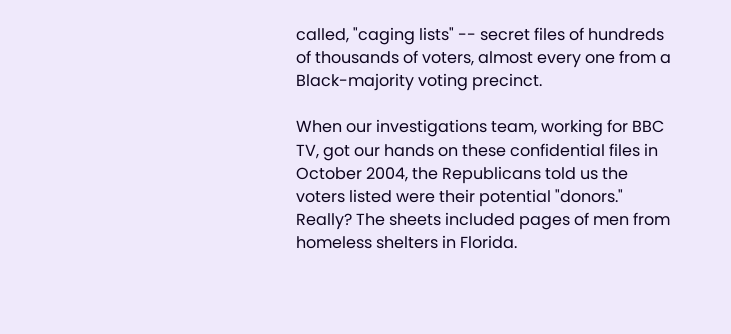called, "caging lists" -- secret files of hundreds of thousands of voters, almost every one from a Black-majority voting precinct.

When our investigations team, working for BBC TV, got our hands on these confidential files in October 2004, the Republicans told us the voters listed were their potential "donors." Really? The sheets included pages of men from homeless shelters in Florida.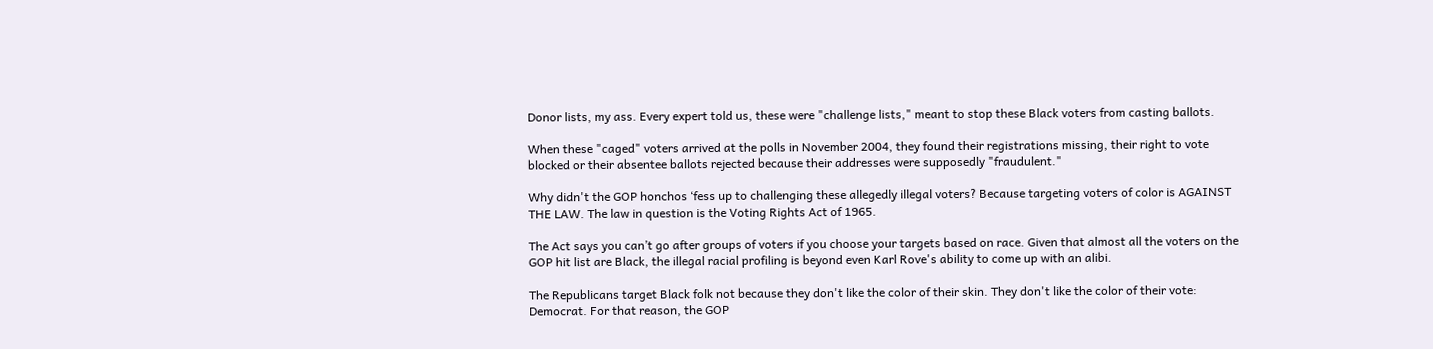Donor lists, my ass. Every expert told us, these were "challenge lists," meant to stop these Black voters from casting ballots.

When these "caged" voters arrived at the polls in November 2004, they found their registrations missing, their right to vote blocked or their absentee ballots rejected because their addresses were supposedly "fraudulent."

Why didn't the GOP honchos ‘fess up to challenging these allegedly illegal voters? Because targeting voters of color is AGAINST THE LAW. The law in question is the Voting Rights Act of 1965.

The Act says you can’t go after groups of voters if you choose your targets based on race. Given that almost all the voters on the GOP hit list are Black, the illegal racial profiling is beyond even Karl Rove's ability to come up with an alibi.

The Republicans target Black folk not because they don't like the color of their skin. They don't like the color of their vote: Democrat. For that reason, the GOP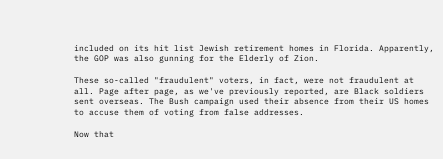included on its hit list Jewish retirement homes in Florida. Apparently, the GOP was also gunning for the Elderly of Zion.

These so-called "fraudulent" voters, in fact, were not fraudulent at all. Page after page, as we've previously reported, are Black soldiers sent overseas. The Bush campaign used their absence from their US homes to accuse them of voting from false addresses.

Now that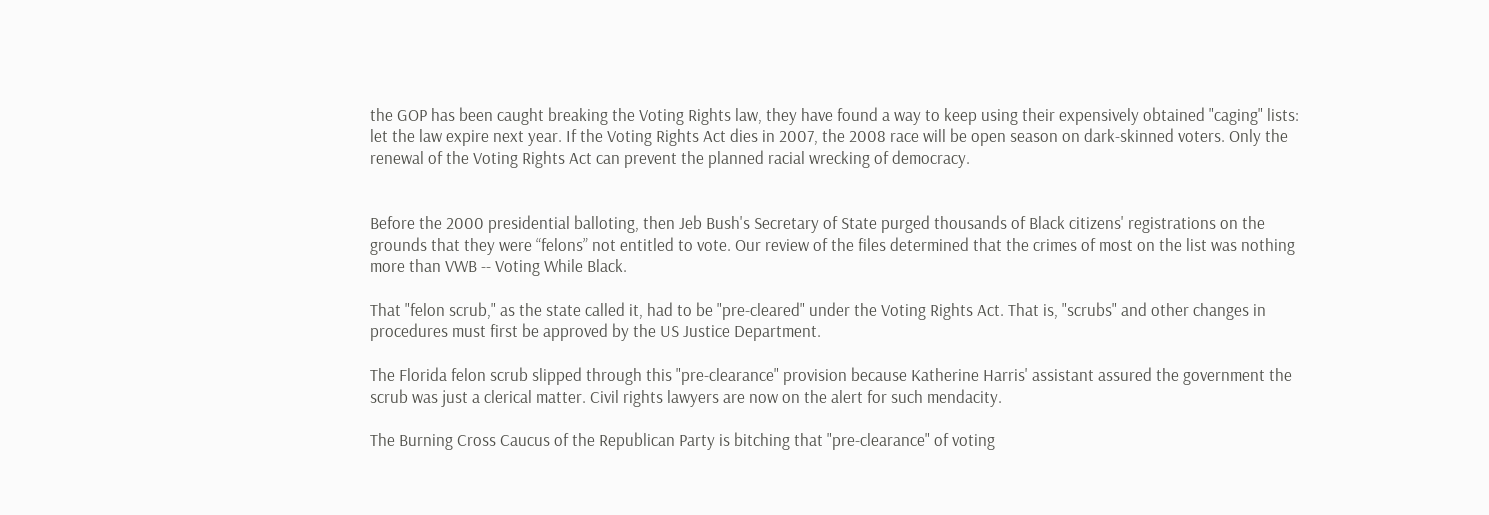the GOP has been caught breaking the Voting Rights law, they have found a way to keep using their expensively obtained "caging" lists: let the law expire next year. If the Voting Rights Act dies in 2007, the 2008 race will be open season on dark-skinned voters. Only the renewal of the Voting Rights Act can prevent the planned racial wrecking of democracy.


Before the 2000 presidential balloting, then Jeb Bush's Secretary of State purged thousands of Black citizens' registrations on the grounds that they were “felons” not entitled to vote. Our review of the files determined that the crimes of most on the list was nothing more than VWB -- Voting While Black.

That "felon scrub," as the state called it, had to be "pre-cleared" under the Voting Rights Act. That is, "scrubs" and other changes in procedures must first be approved by the US Justice Department.

The Florida felon scrub slipped through this "pre-clearance" provision because Katherine Harris' assistant assured the government the scrub was just a clerical matter. Civil rights lawyers are now on the alert for such mendacity.

The Burning Cross Caucus of the Republican Party is bitching that "pre-clearance" of voting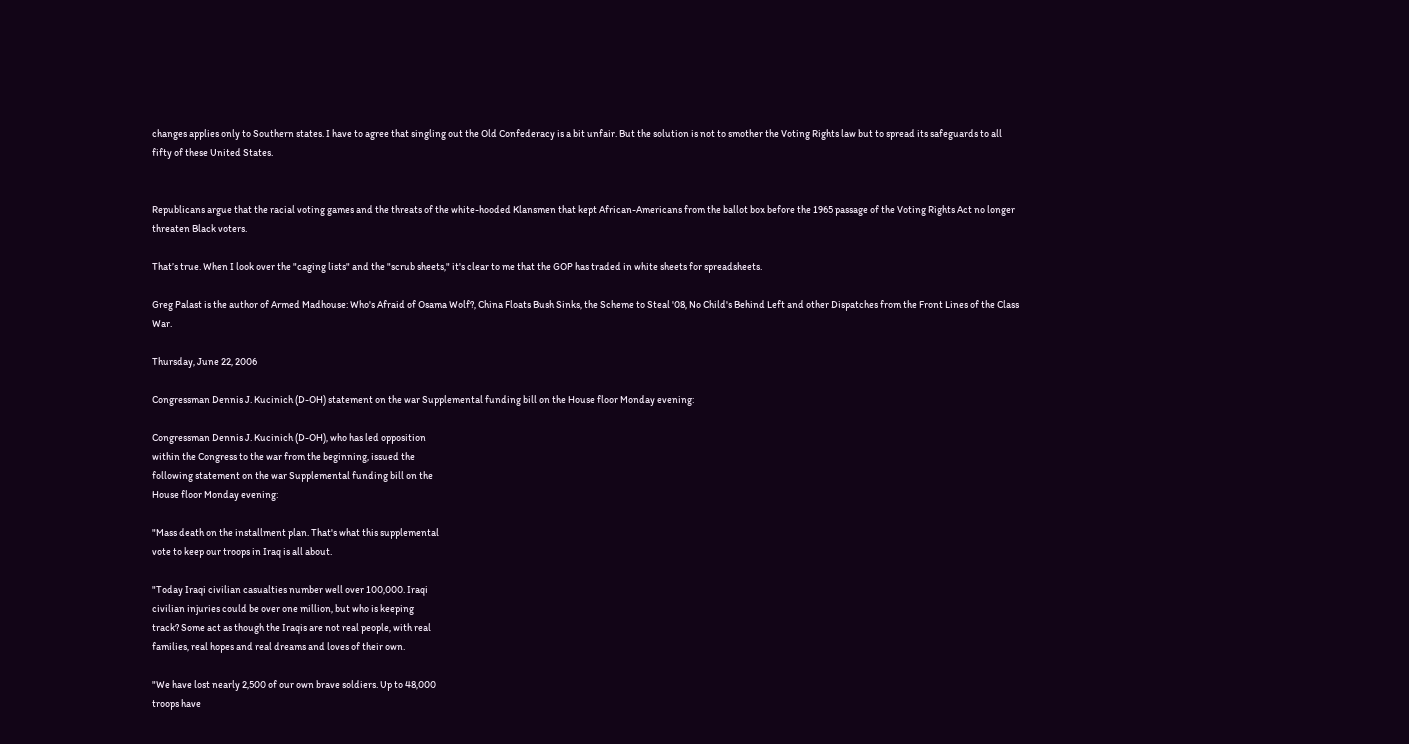changes applies only to Southern states. I have to agree that singling out the Old Confederacy is a bit unfair. But the solution is not to smother the Voting Rights law but to spread its safeguards to all fifty of these United States.


Republicans argue that the racial voting games and the threats of the white-hooded Klansmen that kept African-Americans from the ballot box before the 1965 passage of the Voting Rights Act no longer threaten Black voters.

That’s true. When I look over the "caging lists" and the "scrub sheets," it's clear to me that the GOP has traded in white sheets for spreadsheets.

Greg Palast is the author of Armed Madhouse: Who's Afraid of Osama Wolf?, China Floats Bush Sinks, the Scheme to Steal '08, No Child's Behind Left and other Dispatches from the Front Lines of the Class War.

Thursday, June 22, 2006

Congressman Dennis J. Kucinich (D-OH) statement on the war Supplemental funding bill on the House floor Monday evening:

Congressman Dennis J. Kucinich (D-OH), who has led opposition
within the Congress to the war from the beginning, issued the
following statement on the war Supplemental funding bill on the
House floor Monday evening:

"Mass death on the installment plan. That's what this supplemental
vote to keep our troops in Iraq is all about.

"Today Iraqi civilian casualties number well over 100,000. Iraqi
civilian injuries could be over one million, but who is keeping
track? Some act as though the Iraqis are not real people, with real
families, real hopes and real dreams and loves of their own.

"We have lost nearly 2,500 of our own brave soldiers. Up to 48,000
troops have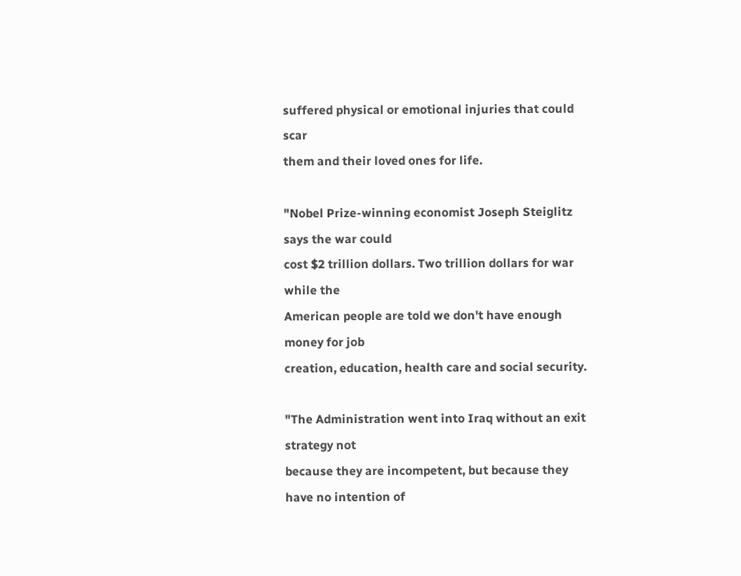suffered physical or emotional injuries that could scar
them and their loved ones for life.

"Nobel Prize-winning economist Joseph Steiglitz says the war could
cost $2 trillion dollars. Two trillion dollars for war while the
American people are told we don't have enough money for job
creation, education, health care and social security.

"The Administration went into Iraq without an exit strategy not
because they are incompetent, but because they have no intention of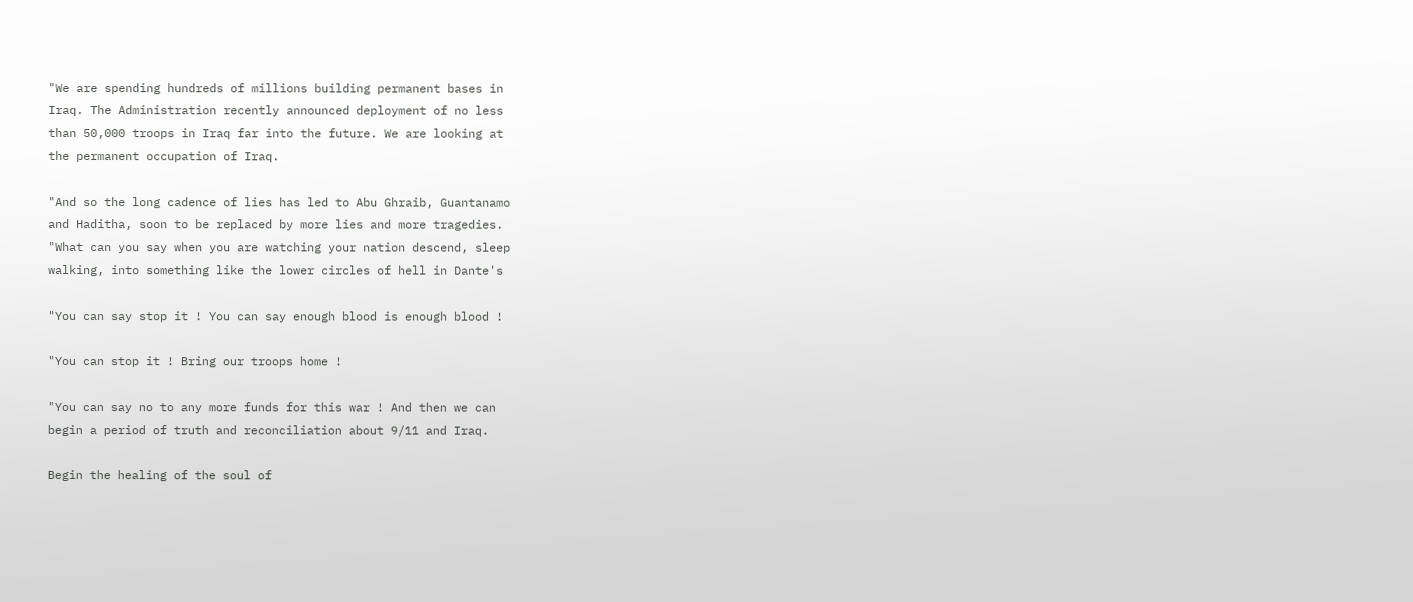"We are spending hundreds of millions building permanent bases in
Iraq. The Administration recently announced deployment of no less
than 50,000 troops in Iraq far into the future. We are looking at
the permanent occupation of Iraq.

"And so the long cadence of lies has led to Abu Ghraib, Guantanamo
and Haditha, soon to be replaced by more lies and more tragedies.
"What can you say when you are watching your nation descend, sleep
walking, into something like the lower circles of hell in Dante's

"You can say stop it ! You can say enough blood is enough blood !

"You can stop it ! Bring our troops home !

"You can say no to any more funds for this war ! And then we can
begin a period of truth and reconciliation about 9/11 and Iraq.

Begin the healing of the soul of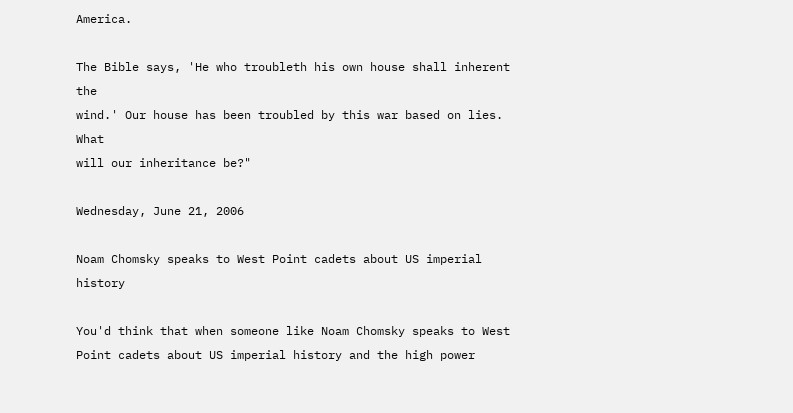America.

The Bible says, 'He who troubleth his own house shall inherent the
wind.' Our house has been troubled by this war based on lies. What
will our inheritance be?"

Wednesday, June 21, 2006

Noam Chomsky speaks to West Point cadets about US imperial history

You'd think that when someone like Noam Chomsky speaks to West Point cadets about US imperial history and the high power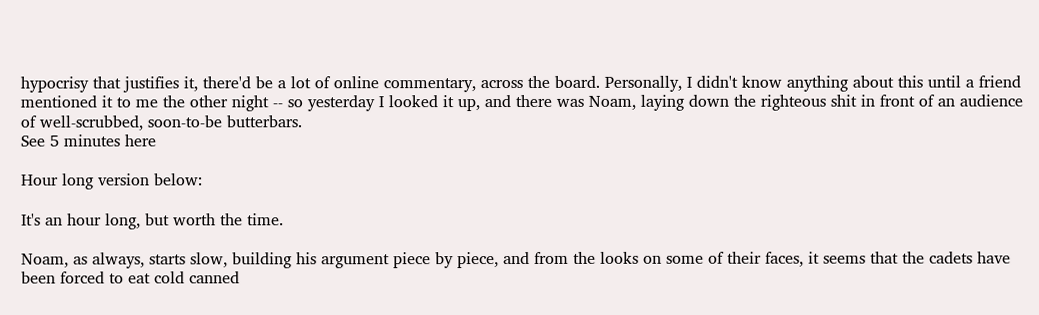hypocrisy that justifies it, there'd be a lot of online commentary, across the board. Personally, I didn't know anything about this until a friend mentioned it to me the other night -- so yesterday I looked it up, and there was Noam, laying down the righteous shit in front of an audience of well-scrubbed, soon-to-be butterbars.
See 5 minutes here

Hour long version below:

It's an hour long, but worth the time.

Noam, as always, starts slow, building his argument piece by piece, and from the looks on some of their faces, it seems that the cadets have been forced to eat cold canned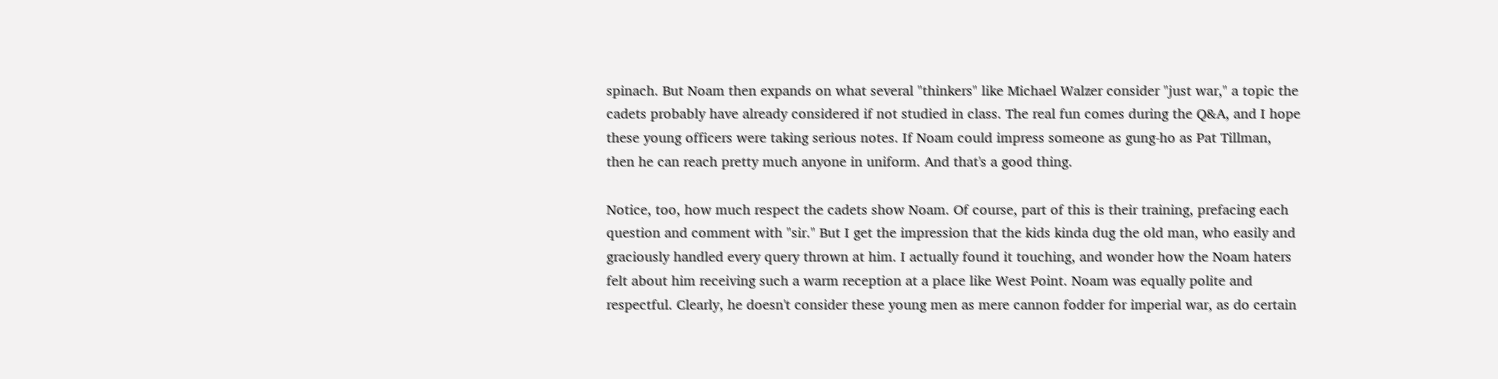spinach. But Noam then expands on what several "thinkers" like Michael Walzer consider "just war," a topic the cadets probably have already considered if not studied in class. The real fun comes during the Q&A, and I hope these young officers were taking serious notes. If Noam could impress someone as gung-ho as Pat Tillman, then he can reach pretty much anyone in uniform. And that's a good thing.

Notice, too, how much respect the cadets show Noam. Of course, part of this is their training, prefacing each question and comment with "sir." But I get the impression that the kids kinda dug the old man, who easily and graciously handled every query thrown at him. I actually found it touching, and wonder how the Noam haters felt about him receiving such a warm reception at a place like West Point. Noam was equally polite and respectful. Clearly, he doesn't consider these young men as mere cannon fodder for imperial war, as do certain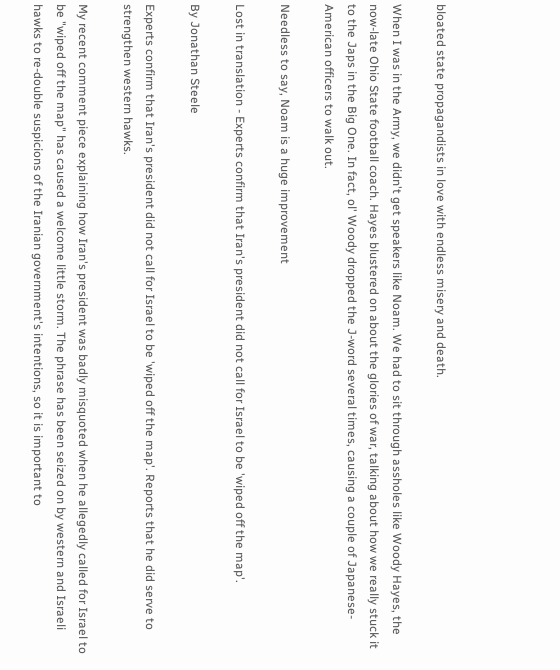bloated state propagandists in love with endless misery and death.

When I was in the Army, we didn't get speakers like Noam. We had to sit through assholes like Woody Hayes, the now-late Ohio State football coach. Hayes blustered on about the glories of war, talking about how we really stuck it to the Japs in the Big One. In fact, ol' Woody dropped the J-word several times, causing a couple of Japanese-American officers to walk out.

Needless to say, Noam is a huge improvement

Lost in translation - Experts confirm that Iran's president did not call for Israel to be 'wiped off the map'.

By Jonathan Steele

Experts confirm that Iran's president did not call for Israel to be 'wiped off the map'. Reports that he did serve to strengthen western hawks.

My recent comment piece explaining how Iran's president was badly misquoted when he allegedly called for Israel to be "wiped off the map" has caused a welcome little storm. The phrase has been seized on by western and Israeli hawks to re-double suspicions of the Iranian government's intentions, so it is important to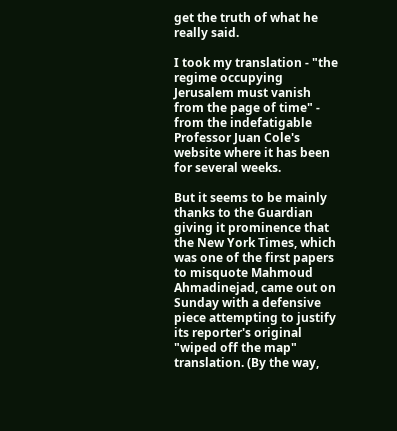get the truth of what he really said.

I took my translation - "the regime occupying Jerusalem must vanish from the page of time" - from the indefatigable Professor Juan Cole's website where it has been for several weeks.

But it seems to be mainly thanks to the Guardian giving it prominence that the New York Times, which was one of the first papers to misquote Mahmoud Ahmadinejad, came out on Sunday with a defensive piece attempting to justify its reporter's original "wiped off the map" translation. (By the way,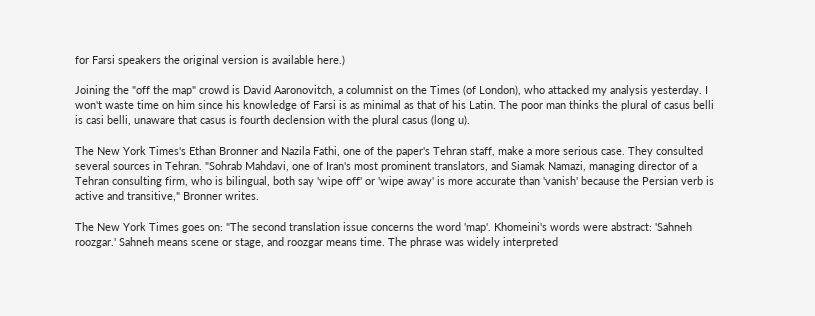for Farsi speakers the original version is available here.)

Joining the "off the map" crowd is David Aaronovitch, a columnist on the Times (of London), who attacked my analysis yesterday. I won't waste time on him since his knowledge of Farsi is as minimal as that of his Latin. The poor man thinks the plural of casus belli is casi belli, unaware that casus is fourth declension with the plural casus (long u).

The New York Times's Ethan Bronner and Nazila Fathi, one of the paper's Tehran staff, make a more serious case. They consulted several sources in Tehran. "Sohrab Mahdavi, one of Iran's most prominent translators, and Siamak Namazi, managing director of a Tehran consulting firm, who is bilingual, both say 'wipe off' or 'wipe away' is more accurate than 'vanish' because the Persian verb is active and transitive," Bronner writes.

The New York Times goes on: "The second translation issue concerns the word 'map'. Khomeini's words were abstract: 'Sahneh roozgar.' Sahneh means scene or stage, and roozgar means time. The phrase was widely interpreted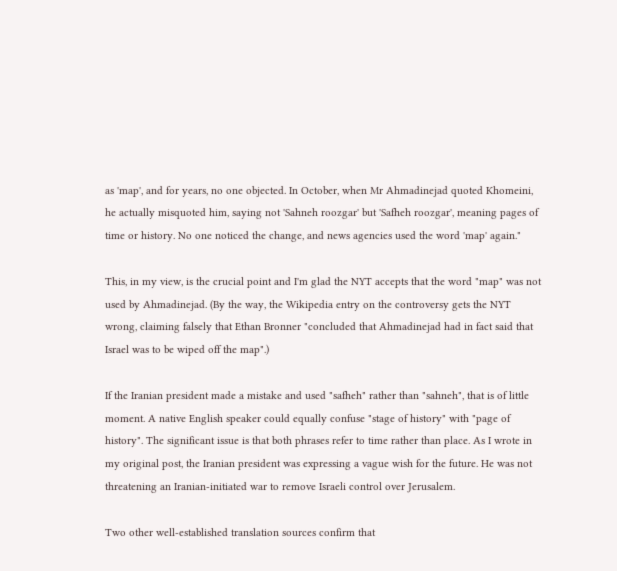as 'map', and for years, no one objected. In October, when Mr Ahmadinejad quoted Khomeini, he actually misquoted him, saying not 'Sahneh roozgar' but 'Safheh roozgar', meaning pages of time or history. No one noticed the change, and news agencies used the word 'map' again."

This, in my view, is the crucial point and I'm glad the NYT accepts that the word "map" was not used by Ahmadinejad. (By the way, the Wikipedia entry on the controversy gets the NYT wrong, claiming falsely that Ethan Bronner "concluded that Ahmadinejad had in fact said that Israel was to be wiped off the map".)

If the Iranian president made a mistake and used "safheh" rather than "sahneh", that is of little moment. A native English speaker could equally confuse "stage of history" with "page of history". The significant issue is that both phrases refer to time rather than place. As I wrote in my original post, the Iranian president was expressing a vague wish for the future. He was not threatening an Iranian-initiated war to remove Israeli control over Jerusalem.

Two other well-established translation sources confirm that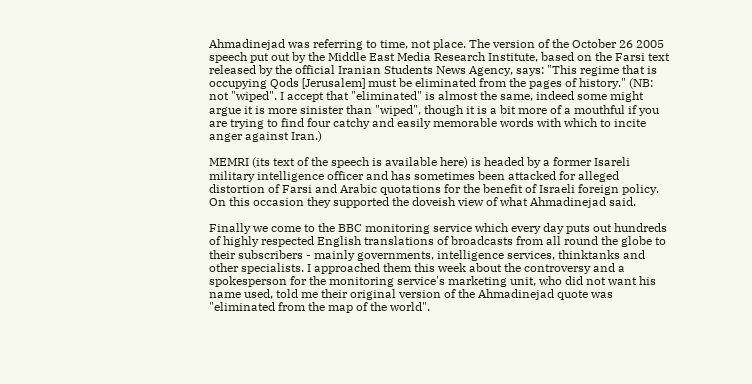Ahmadinejad was referring to time, not place. The version of the October 26 2005 speech put out by the Middle East Media Research Institute, based on the Farsi text released by the official Iranian Students News Agency, says: "This regime that is occupying Qods [Jerusalem] must be eliminated from the pages of history." (NB: not "wiped". I accept that "eliminated" is almost the same, indeed some might argue it is more sinister than "wiped", though it is a bit more of a mouthful if you are trying to find four catchy and easily memorable words with which to incite anger against Iran.)

MEMRI (its text of the speech is available here) is headed by a former Isareli military intelligence officer and has sometimes been attacked for alleged distortion of Farsi and Arabic quotations for the benefit of Israeli foreign policy. On this occasion they supported the doveish view of what Ahmadinejad said.

Finally we come to the BBC monitoring service which every day puts out hundreds of highly respected English translations of broadcasts from all round the globe to their subscribers - mainly governments, intelligence services, thinktanks and other specialists. I approached them this week about the controversy and a spokesperson for the monitoring service's marketing unit, who did not want his name used, told me their original version of the Ahmadinejad quote was "eliminated from the map of the world".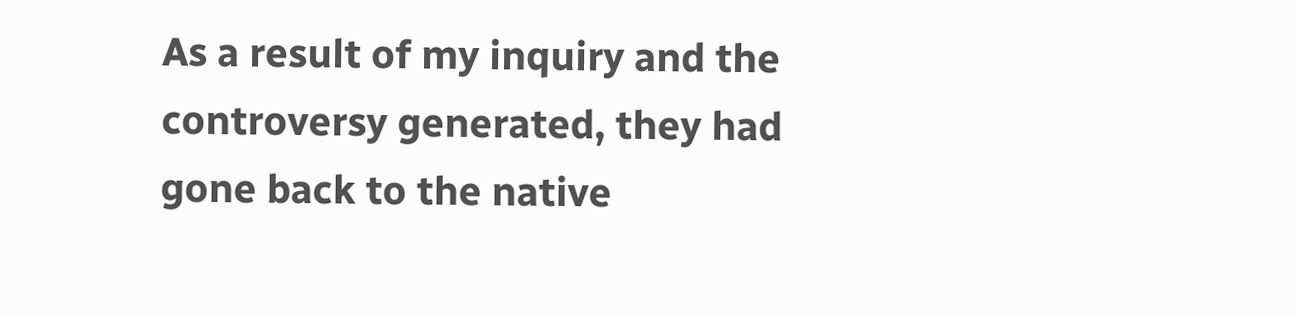As a result of my inquiry and the controversy generated, they had gone back to the native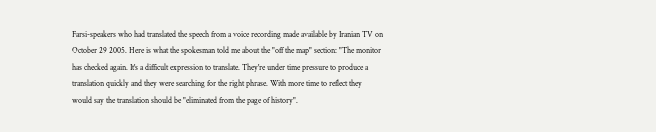Farsi-speakers who had translated the speech from a voice recording made available by Iranian TV on October 29 2005. Here is what the spokesman told me about the "off the map" section: "The monitor has checked again. It's a difficult expression to translate. They're under time pressure to produce a translation quickly and they were searching for the right phrase. With more time to reflect they would say the translation should be "eliminated from the page of history".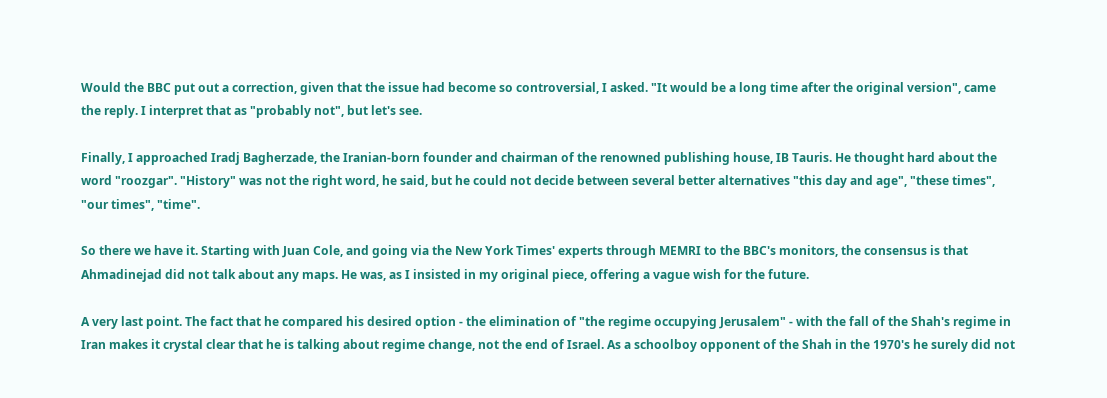Would the BBC put out a correction, given that the issue had become so controversial, I asked. "It would be a long time after the original version", came the reply. I interpret that as "probably not", but let's see.

Finally, I approached Iradj Bagherzade, the Iranian-born founder and chairman of the renowned publishing house, IB Tauris. He thought hard about the word "roozgar". "History" was not the right word, he said, but he could not decide between several better alternatives "this day and age", "these times", "our times", "time".

So there we have it. Starting with Juan Cole, and going via the New York Times' experts through MEMRI to the BBC's monitors, the consensus is that Ahmadinejad did not talk about any maps. He was, as I insisted in my original piece, offering a vague wish for the future.

A very last point. The fact that he compared his desired option - the elimination of "the regime occupying Jerusalem" - with the fall of the Shah's regime in Iran makes it crystal clear that he is talking about regime change, not the end of Israel. As a schoolboy opponent of the Shah in the 1970's he surely did not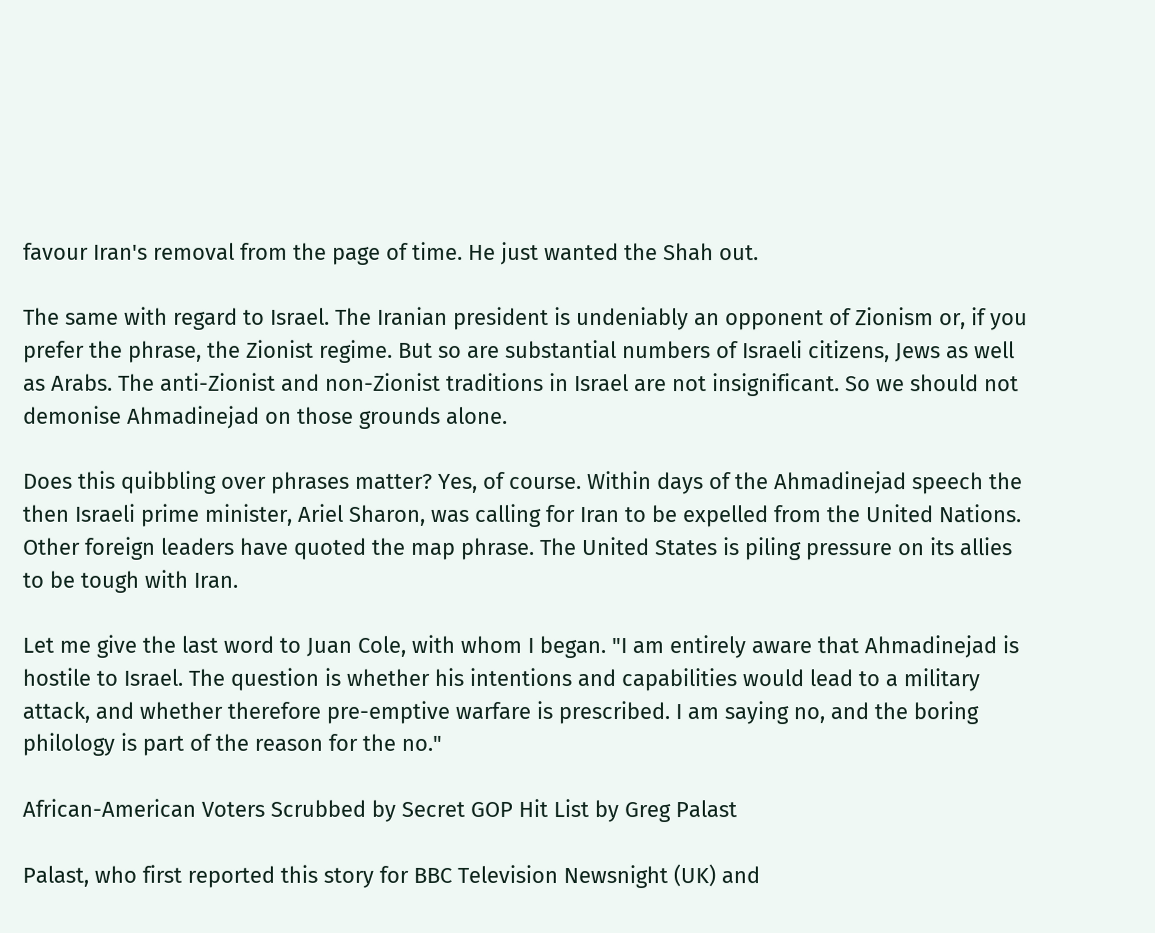favour Iran's removal from the page of time. He just wanted the Shah out.

The same with regard to Israel. The Iranian president is undeniably an opponent of Zionism or, if you prefer the phrase, the Zionist regime. But so are substantial numbers of Israeli citizens, Jews as well as Arabs. The anti-Zionist and non-Zionist traditions in Israel are not insignificant. So we should not demonise Ahmadinejad on those grounds alone.

Does this quibbling over phrases matter? Yes, of course. Within days of the Ahmadinejad speech the then Israeli prime minister, Ariel Sharon, was calling for Iran to be expelled from the United Nations. Other foreign leaders have quoted the map phrase. The United States is piling pressure on its allies to be tough with Iran.

Let me give the last word to Juan Cole, with whom I began. "I am entirely aware that Ahmadinejad is hostile to Israel. The question is whether his intentions and capabilities would lead to a military attack, and whether therefore pre-emptive warfare is prescribed. I am saying no, and the boring philology is part of the reason for the no."

African-American Voters Scrubbed by Secret GOP Hit List by Greg Palast

Palast, who first reported this story for BBC Television Newsnight (UK) and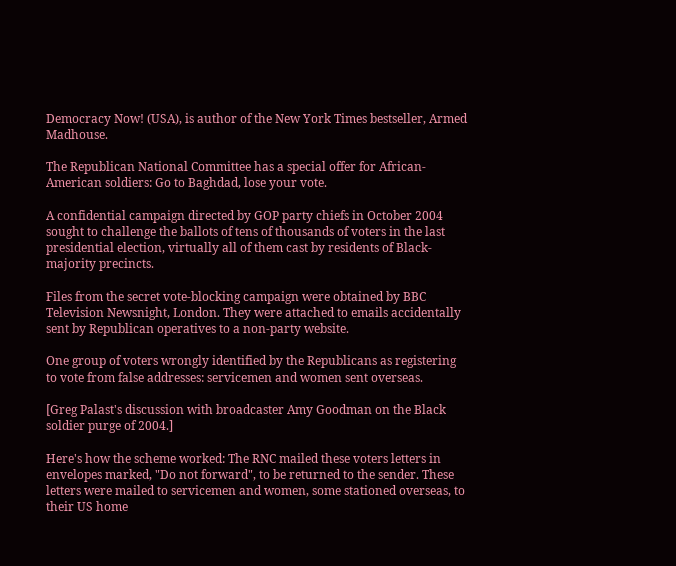Democracy Now! (USA), is author of the New York Times bestseller, Armed Madhouse.

The Republican National Committee has a special offer for African-American soldiers: Go to Baghdad, lose your vote.

A confidential campaign directed by GOP party chiefs in October 2004 sought to challenge the ballots of tens of thousands of voters in the last presidential election, virtually all of them cast by residents of Black-majority precincts.

Files from the secret vote-blocking campaign were obtained by BBC Television Newsnight, London. They were attached to emails accidentally sent by Republican operatives to a non-party website.

One group of voters wrongly identified by the Republicans as registering to vote from false addresses: servicemen and women sent overseas.

[Greg Palast's discussion with broadcaster Amy Goodman on the Black soldier purge of 2004.]

Here's how the scheme worked: The RNC mailed these voters letters in envelopes marked, "Do not forward", to be returned to the sender. These letters were mailed to servicemen and women, some stationed overseas, to their US home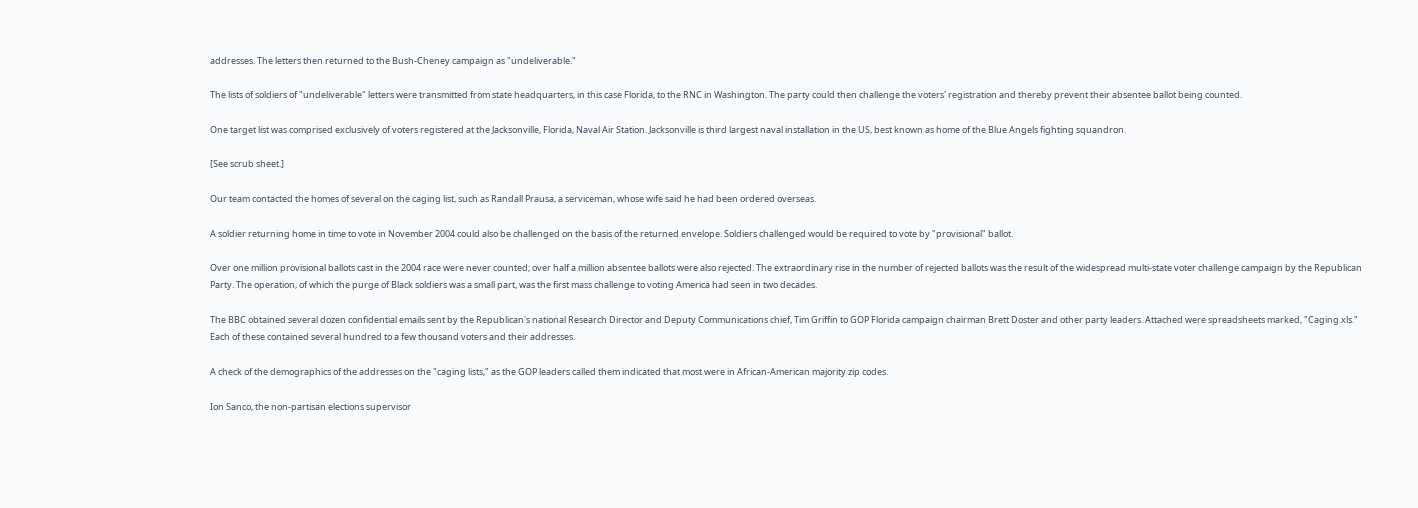addresses. The letters then returned to the Bush-Cheney campaign as "undeliverable."

The lists of soldiers of "undeliverable" letters were transmitted from state headquarters, in this case Florida, to the RNC in Washington. The party could then challenge the voters' registration and thereby prevent their absentee ballot being counted.

One target list was comprised exclusively of voters registered at the Jacksonville, Florida, Naval Air Station. Jacksonville is third largest naval installation in the US, best known as home of the Blue Angels fighting squandron.

[See scrub sheet.]

Our team contacted the homes of several on the caging list, such as Randall Prausa, a serviceman, whose wife said he had been ordered overseas.

A soldier returning home in time to vote in November 2004 could also be challenged on the basis of the returned envelope. Soldiers challenged would be required to vote by "provisional" ballot.

Over one million provisional ballots cast in the 2004 race were never counted; over half a million absentee ballots were also rejected. The extraordinary rise in the number of rejected ballots was the result of the widespread multi-state voter challenge campaign by the Republican Party. The operation, of which the purge of Black soldiers was a small part, was the first mass challenge to voting America had seen in two decades.

The BBC obtained several dozen confidential emails sent by the Republican's national Research Director and Deputy Communications chief, Tim Griffin to GOP Florida campaign chairman Brett Doster and other party leaders. Attached were spreadsheets marked, "Caging.xls." Each of these contained several hundred to a few thousand voters and their addresses.

A check of the demographics of the addresses on the "caging lists," as the GOP leaders called them indicated that most were in African-American majority zip codes.

Ion Sanco, the non-partisan elections supervisor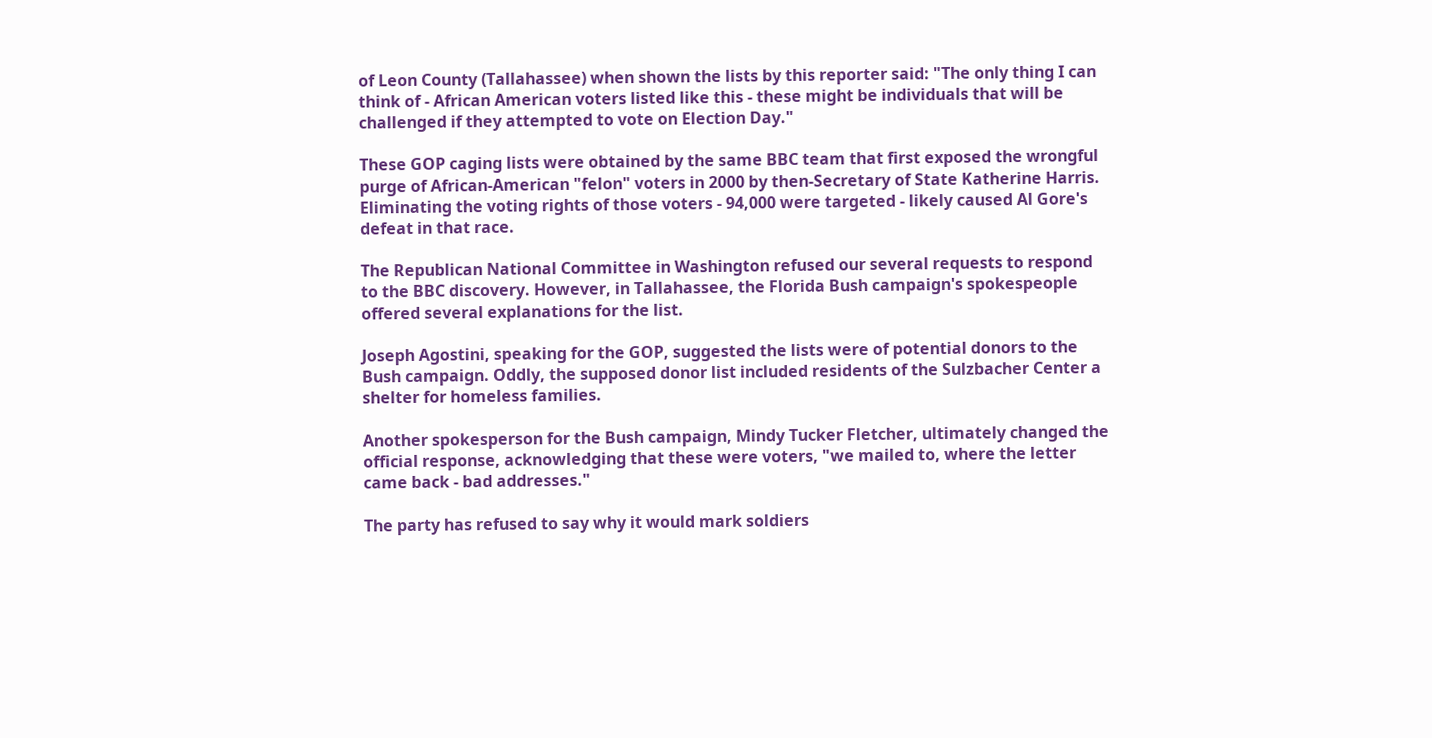of Leon County (Tallahassee) when shown the lists by this reporter said: "The only thing I can think of - African American voters listed like this - these might be individuals that will be challenged if they attempted to vote on Election Day."

These GOP caging lists were obtained by the same BBC team that first exposed the wrongful purge of African-American "felon" voters in 2000 by then-Secretary of State Katherine Harris. Eliminating the voting rights of those voters - 94,000 were targeted - likely caused Al Gore's defeat in that race.

The Republican National Committee in Washington refused our several requests to respond to the BBC discovery. However, in Tallahassee, the Florida Bush campaign's spokespeople offered several explanations for the list.

Joseph Agostini, speaking for the GOP, suggested the lists were of potential donors to the Bush campaign. Oddly, the supposed donor list included residents of the Sulzbacher Center a shelter for homeless families.

Another spokesperson for the Bush campaign, Mindy Tucker Fletcher, ultimately changed the official response, acknowledging that these were voters, "we mailed to, where the letter came back - bad addresses."

The party has refused to say why it would mark soldiers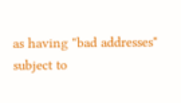as having "bad addresses" subject to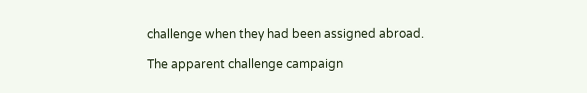challenge when they had been assigned abroad.

The apparent challenge campaign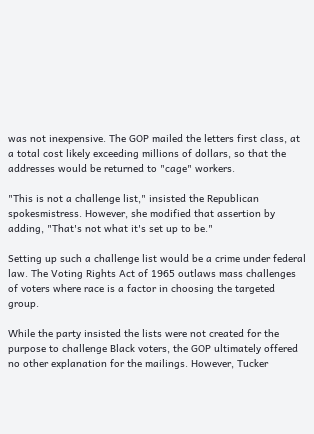was not inexpensive. The GOP mailed the letters first class, at a total cost likely exceeding millions of dollars, so that the addresses would be returned to "cage" workers.

"This is not a challenge list," insisted the Republican spokesmistress. However, she modified that assertion by adding, "That's not what it's set up to be."

Setting up such a challenge list would be a crime under federal law. The Voting Rights Act of 1965 outlaws mass challenges of voters where race is a factor in choosing the targeted group.

While the party insisted the lists were not created for the purpose to challenge Black voters, the GOP ultimately offered no other explanation for the mailings. However, Tucker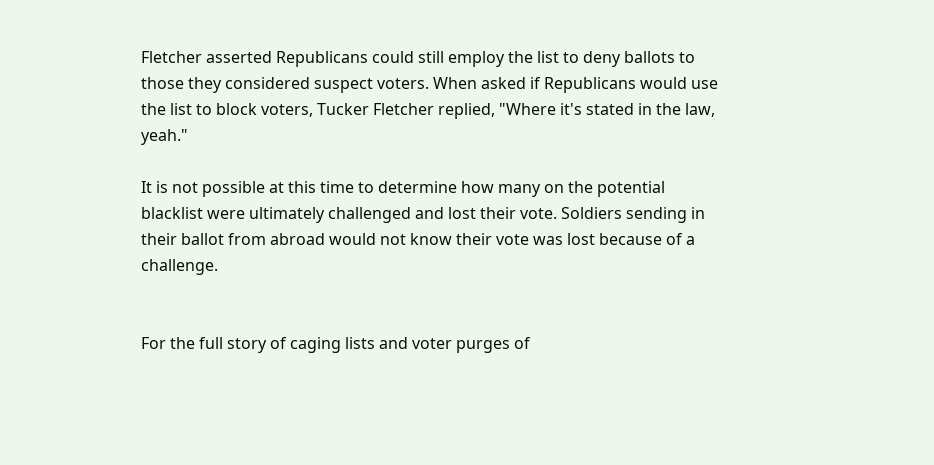Fletcher asserted Republicans could still employ the list to deny ballots to those they considered suspect voters. When asked if Republicans would use the list to block voters, Tucker Fletcher replied, "Where it's stated in the law, yeah."

It is not possible at this time to determine how many on the potential blacklist were ultimately challenged and lost their vote. Soldiers sending in their ballot from abroad would not know their vote was lost because of a challenge.


For the full story of caging lists and voter purges of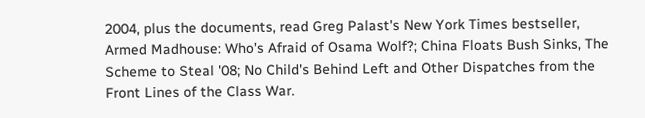2004, plus the documents, read Greg Palast's New York Times bestseller, Armed Madhouse: Who's Afraid of Osama Wolf?; China Floats Bush Sinks, The Scheme to Steal '08; No Child's Behind Left and Other Dispatches from the Front Lines of the Class War.